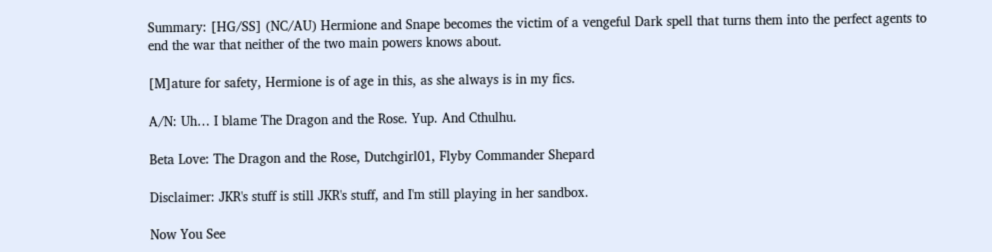Summary: [HG/SS] (NC/AU) Hermione and Snape becomes the victim of a vengeful Dark spell that turns them into the perfect agents to end the war that neither of the two main powers knows about.

[M]ature for safety, Hermione is of age in this, as she always is in my fics.

A/N: Uh… I blame The Dragon and the Rose. Yup. And Cthulhu.

Beta Love: The Dragon and the Rose, Dutchgirl01, Flyby Commander Shepard

Disclaimer: JKR's stuff is still JKR's stuff, and I'm still playing in her sandbox.

Now You See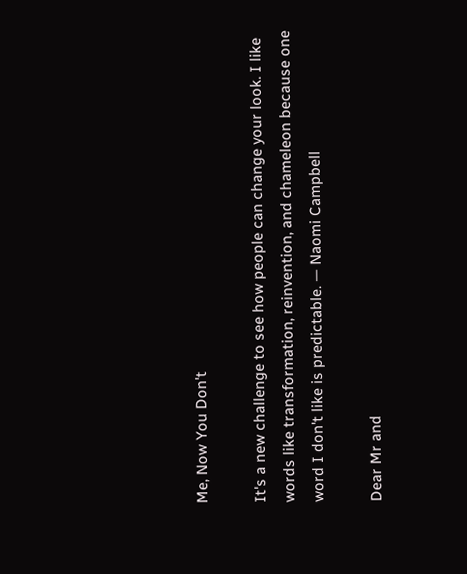Me, Now You Don't

It's a new challenge to see how people can change your look. I like words like transformation, reinvention, and chameleon because one word I don't like is predictable. — Naomi Campbell

Dear Mr and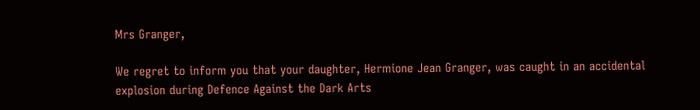Mrs Granger,

We regret to inform you that your daughter, Hermione Jean Granger, was caught in an accidental explosion during Defence Against the Dark Arts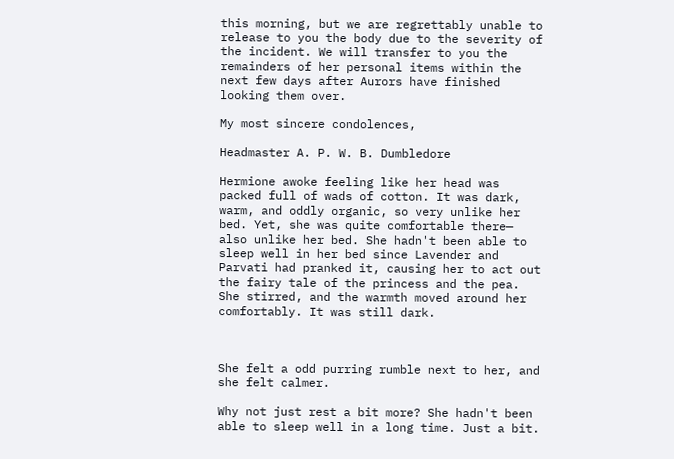this morning, but we are regrettably unable to release to you the body due to the severity of the incident. We will transfer to you the remainders of her personal items within the next few days after Aurors have finished looking them over.

My most sincere condolences,

Headmaster A. P. W. B. Dumbledore

Hermione awoke feeling like her head was packed full of wads of cotton. It was dark, warm, and oddly organic, so very unlike her bed. Yet, she was quite comfortable there— also unlike her bed. She hadn't been able to sleep well in her bed since Lavender and Parvati had pranked it, causing her to act out the fairy tale of the princess and the pea. She stirred, and the warmth moved around her comfortably. It was still dark.



She felt a odd purring rumble next to her, and she felt calmer.

Why not just rest a bit more? She hadn't been able to sleep well in a long time. Just a bit.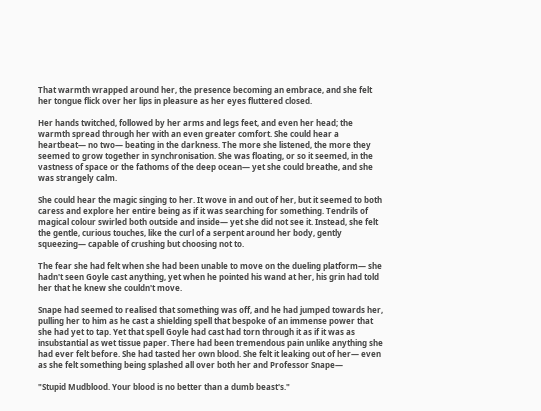That warmth wrapped around her, the presence becoming an embrace, and she felt her tongue flick over her lips in pleasure as her eyes fluttered closed.

Her hands twitched, followed by her arms and legs feet, and even her head; the warmth spread through her with an even greater comfort. She could hear a heartbeat— no two— beating in the darkness. The more she listened, the more they seemed to grow together in synchronisation. She was floating, or so it seemed, in the vastness of space or the fathoms of the deep ocean— yet she could breathe, and she was strangely calm.

She could hear the magic singing to her. It wove in and out of her, but it seemed to both caress and explore her entire being as if it was searching for something. Tendrils of magical colour swirled both outside and inside— yet she did not see it. Instead, she felt the gentle, curious touches, like the curl of a serpent around her body, gently squeezing— capable of crushing but choosing not to.

The fear she had felt when she had been unable to move on the dueling platform— she hadn't seen Goyle cast anything, yet when he pointed his wand at her, his grin had told her that he knew she couldn't move.

Snape had seemed to realised that something was off, and he had jumped towards her, pulling her to him as he cast a shielding spell that bespoke of an immense power that she had yet to tap. Yet that spell Goyle had cast had torn through it as if it was as insubstantial as wet tissue paper. There had been tremendous pain unlike anything she had ever felt before. She had tasted her own blood. She felt it leaking out of her— even as she felt something being splashed all over both her and Professor Snape—

"Stupid Mudblood. Your blood is no better than a dumb beast's."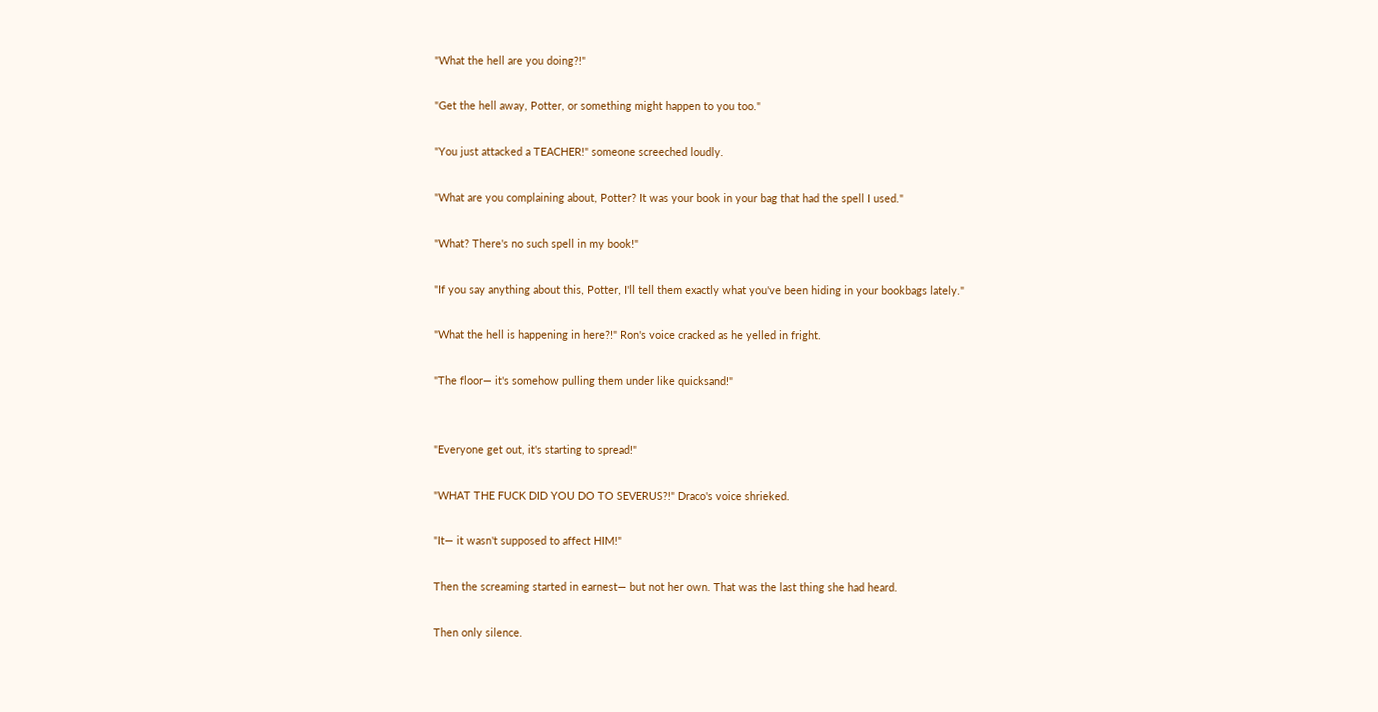"What the hell are you doing?!"

"Get the hell away, Potter, or something might happen to you too."

"You just attacked a TEACHER!" someone screeched loudly.

"What are you complaining about, Potter? It was your book in your bag that had the spell I used."

"What? There's no such spell in my book!"

"If you say anything about this, Potter, I'll tell them exactly what you've been hiding in your bookbags lately."

"What the hell is happening in here?!" Ron's voice cracked as he yelled in fright.

"The floor— it's somehow pulling them under like quicksand!"


"Everyone get out, it's starting to spread!"

"WHAT THE FUCK DID YOU DO TO SEVERUS?!" Draco's voice shrieked.

"It— it wasn't supposed to affect HIM!"

Then the screaming started in earnest— but not her own. That was the last thing she had heard.

Then only silence.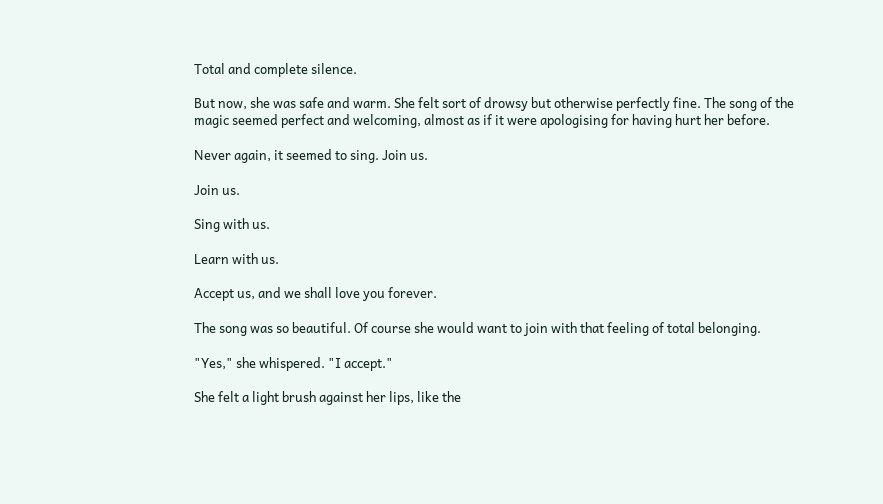Total and complete silence.

But now, she was safe and warm. She felt sort of drowsy but otherwise perfectly fine. The song of the magic seemed perfect and welcoming, almost as if it were apologising for having hurt her before.

Never again, it seemed to sing. Join us.

Join us.

Sing with us.

Learn with us.

Accept us, and we shall love you forever.

The song was so beautiful. Of course she would want to join with that feeling of total belonging.

"Yes," she whispered. "I accept."

She felt a light brush against her lips, like the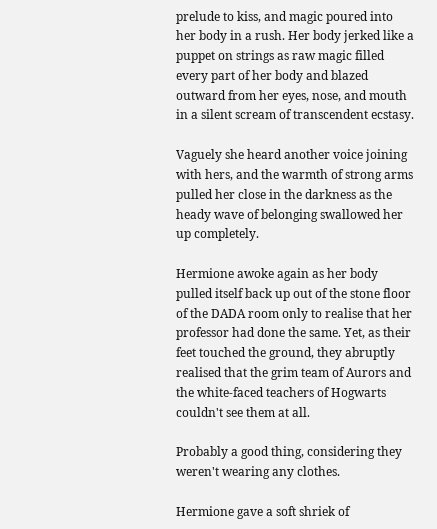prelude to kiss, and magic poured into her body in a rush. Her body jerked like a puppet on strings as raw magic filled every part of her body and blazed outward from her eyes, nose, and mouth in a silent scream of transcendent ecstasy.

Vaguely she heard another voice joining with hers, and the warmth of strong arms pulled her close in the darkness as the heady wave of belonging swallowed her up completely.

Hermione awoke again as her body pulled itself back up out of the stone floor of the DADA room only to realise that her professor had done the same. Yet, as their feet touched the ground, they abruptly realised that the grim team of Aurors and the white-faced teachers of Hogwarts couldn't see them at all.

Probably a good thing, considering they weren't wearing any clothes.

Hermione gave a soft shriek of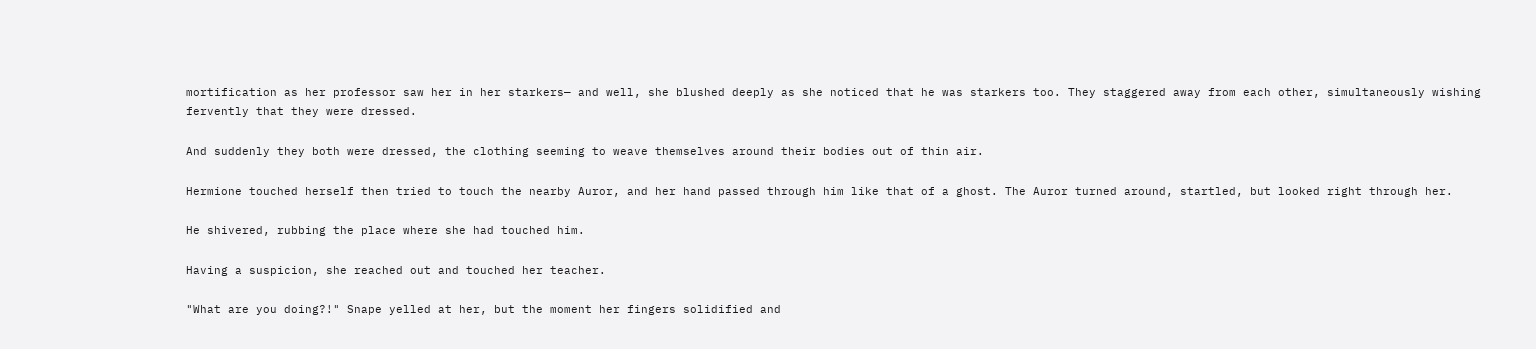mortification as her professor saw her in her starkers— and well, she blushed deeply as she noticed that he was starkers too. They staggered away from each other, simultaneously wishing fervently that they were dressed.

And suddenly they both were dressed, the clothing seeming to weave themselves around their bodies out of thin air.

Hermione touched herself then tried to touch the nearby Auror, and her hand passed through him like that of a ghost. The Auror turned around, startled, but looked right through her.

He shivered, rubbing the place where she had touched him.

Having a suspicion, she reached out and touched her teacher.

"What are you doing?!" Snape yelled at her, but the moment her fingers solidified and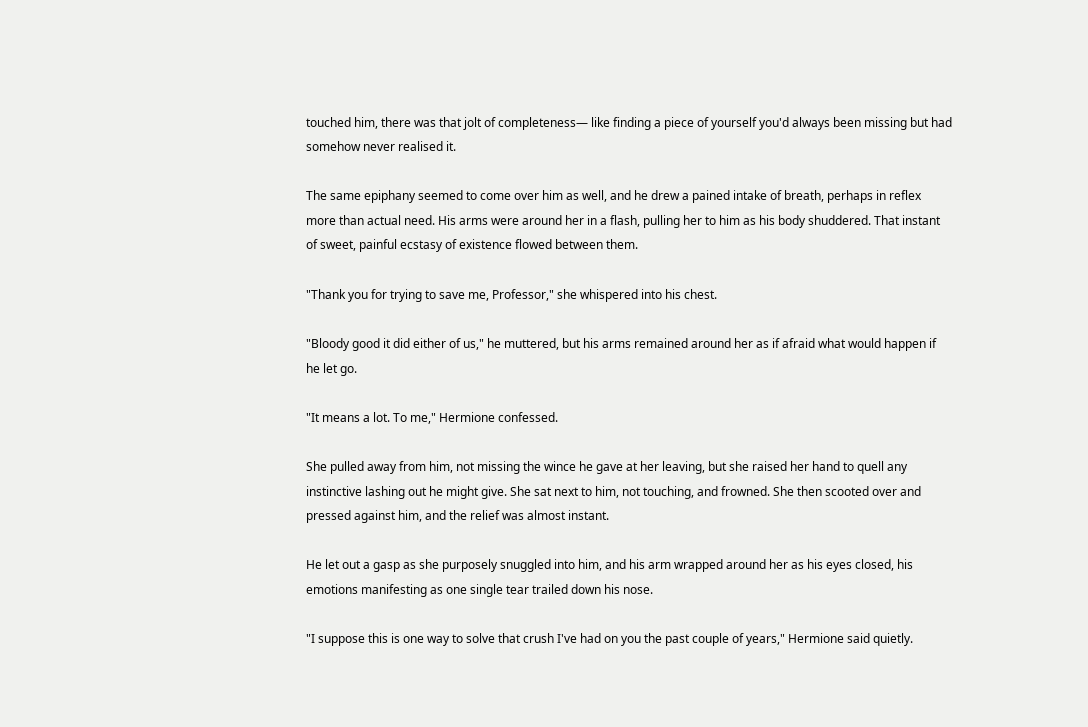touched him, there was that jolt of completeness— like finding a piece of yourself you'd always been missing but had somehow never realised it.

The same epiphany seemed to come over him as well, and he drew a pained intake of breath, perhaps in reflex more than actual need. His arms were around her in a flash, pulling her to him as his body shuddered. That instant of sweet, painful ecstasy of existence flowed between them.

"Thank you for trying to save me, Professor," she whispered into his chest.

"Bloody good it did either of us," he muttered, but his arms remained around her as if afraid what would happen if he let go.

"It means a lot. To me," Hermione confessed.

She pulled away from him, not missing the wince he gave at her leaving, but she raised her hand to quell any instinctive lashing out he might give. She sat next to him, not touching, and frowned. She then scooted over and pressed against him, and the relief was almost instant.

He let out a gasp as she purposely snuggled into him, and his arm wrapped around her as his eyes closed, his emotions manifesting as one single tear trailed down his nose.

"I suppose this is one way to solve that crush I've had on you the past couple of years," Hermione said quietly.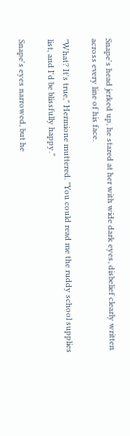Snape's head jerked up, he stared at her with wide dark eyes, disbelief clearly written across every line of his face.

"What? It's true," Hermione muttered. "You could read me the ruddy school supplies list, and I'd be blissfully happy."

Snape's eyes narrowed, but he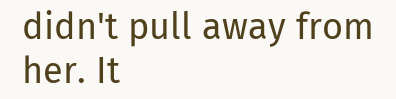didn't pull away from her. It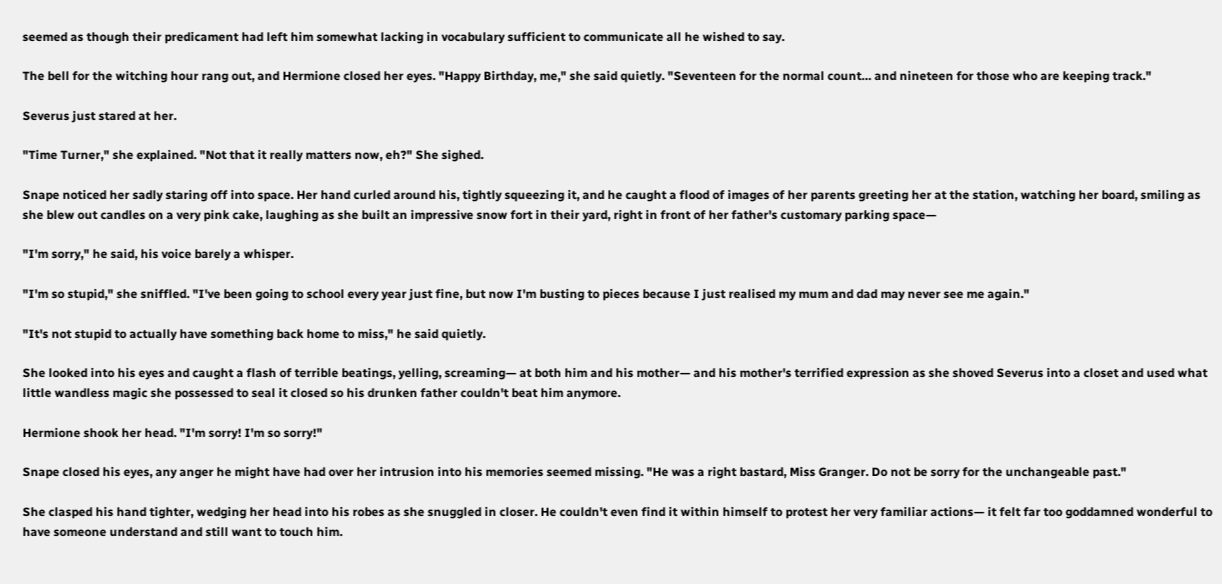seemed as though their predicament had left him somewhat lacking in vocabulary sufficient to communicate all he wished to say.

The bell for the witching hour rang out, and Hermione closed her eyes. "Happy Birthday, me," she said quietly. "Seventeen for the normal count… and nineteen for those who are keeping track."

Severus just stared at her.

"Time Turner," she explained. "Not that it really matters now, eh?" She sighed.

Snape noticed her sadly staring off into space. Her hand curled around his, tightly squeezing it, and he caught a flood of images of her parents greeting her at the station, watching her board, smiling as she blew out candles on a very pink cake, laughing as she built an impressive snow fort in their yard, right in front of her father's customary parking space—

"I'm sorry," he said, his voice barely a whisper.

"I'm so stupid," she sniffled. "I've been going to school every year just fine, but now I'm busting to pieces because I just realised my mum and dad may never see me again."

"It's not stupid to actually have something back home to miss," he said quietly.

She looked into his eyes and caught a flash of terrible beatings, yelling, screaming— at both him and his mother— and his mother's terrified expression as she shoved Severus into a closet and used what little wandless magic she possessed to seal it closed so his drunken father couldn't beat him anymore.

Hermione shook her head. "I'm sorry! I'm so sorry!"

Snape closed his eyes, any anger he might have had over her intrusion into his memories seemed missing. "He was a right bastard, Miss Granger. Do not be sorry for the unchangeable past."

She clasped his hand tighter, wedging her head into his robes as she snuggled in closer. He couldn't even find it within himself to protest her very familiar actions— it felt far too goddamned wonderful to have someone understand and still want to touch him.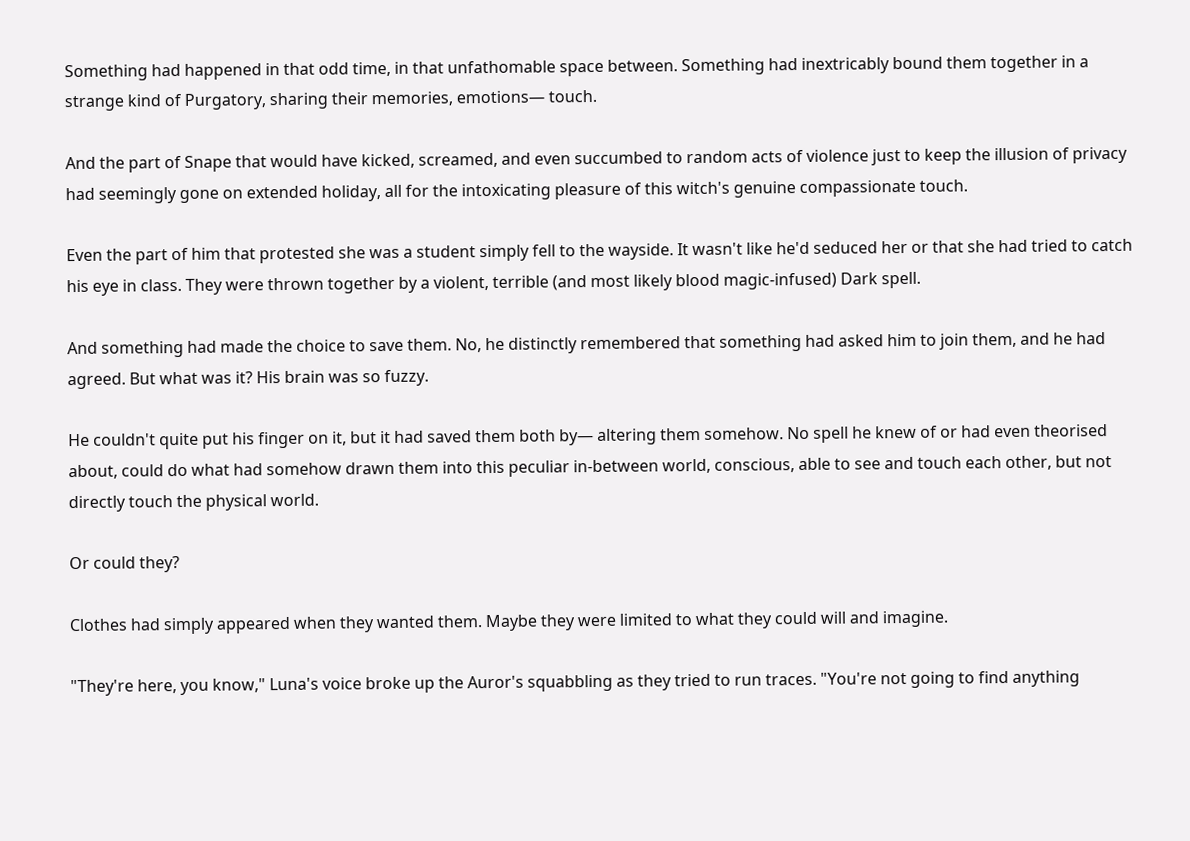Something had happened in that odd time, in that unfathomable space between. Something had inextricably bound them together in a strange kind of Purgatory, sharing their memories, emotions— touch.

And the part of Snape that would have kicked, screamed, and even succumbed to random acts of violence just to keep the illusion of privacy had seemingly gone on extended holiday, all for the intoxicating pleasure of this witch's genuine compassionate touch.

Even the part of him that protested she was a student simply fell to the wayside. It wasn't like he'd seduced her or that she had tried to catch his eye in class. They were thrown together by a violent, terrible (and most likely blood magic-infused) Dark spell.

And something had made the choice to save them. No, he distinctly remembered that something had asked him to join them, and he had agreed. But what was it? His brain was so fuzzy.

He couldn't quite put his finger on it, but it had saved them both by— altering them somehow. No spell he knew of or had even theorised about, could do what had somehow drawn them into this peculiar in-between world, conscious, able to see and touch each other, but not directly touch the physical world.

Or could they?

Clothes had simply appeared when they wanted them. Maybe they were limited to what they could will and imagine.

"They're here, you know," Luna's voice broke up the Auror's squabbling as they tried to run traces. "You're not going to find anything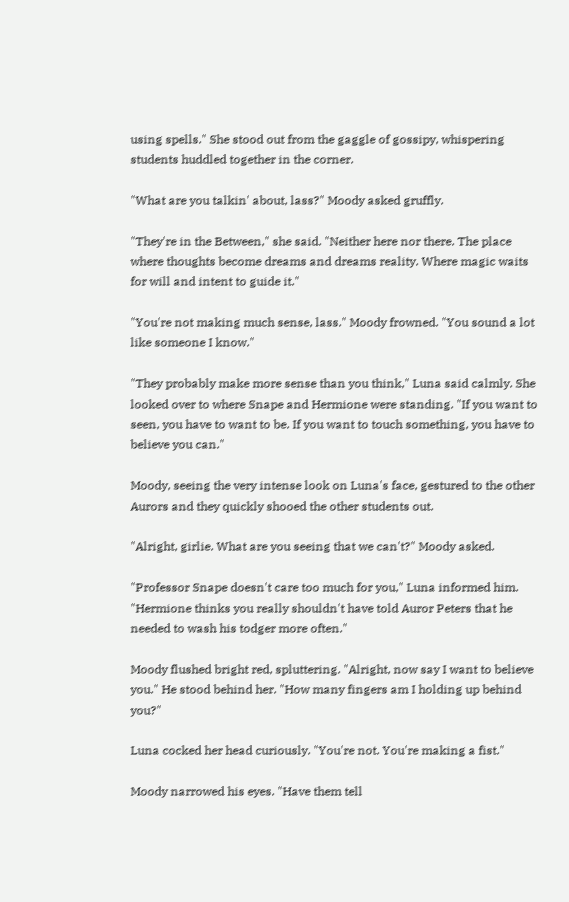using spells." She stood out from the gaggle of gossipy, whispering students huddled together in the corner.

"What are you talkin' about, lass?" Moody asked gruffly.

"They're in the Between," she said. "Neither here nor there. The place where thoughts become dreams and dreams reality. Where magic waits for will and intent to guide it."

"You're not making much sense, lass." Moody frowned. "You sound a lot like someone I know."

"They probably make more sense than you think," Luna said calmly. She looked over to where Snape and Hermione were standing. "If you want to seen, you have to want to be. If you want to touch something, you have to believe you can."

Moody, seeing the very intense look on Luna's face, gestured to the other Aurors and they quickly shooed the other students out.

"Alright, girlie. What are you seeing that we can't?" Moody asked.

"Professor Snape doesn't care too much for you," Luna informed him. "Hermione thinks you really shouldn't have told Auror Peters that he needed to wash his todger more often."

Moody flushed bright red, spluttering. "Alright, now say I want to believe you." He stood behind her. "How many fingers am I holding up behind you?"

Luna cocked her head curiously. "You're not. You're making a fist."

Moody narrowed his eyes. "Have them tell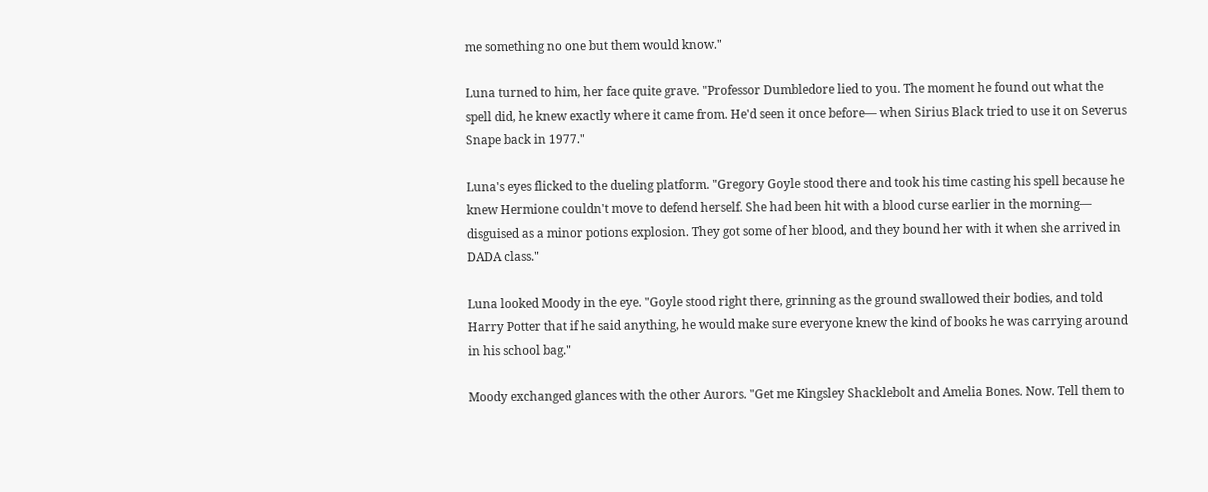me something no one but them would know."

Luna turned to him, her face quite grave. "Professor Dumbledore lied to you. The moment he found out what the spell did, he knew exactly where it came from. He'd seen it once before— when Sirius Black tried to use it on Severus Snape back in 1977."

Luna's eyes flicked to the dueling platform. "Gregory Goyle stood there and took his time casting his spell because he knew Hermione couldn't move to defend herself. She had been hit with a blood curse earlier in the morning— disguised as a minor potions explosion. They got some of her blood, and they bound her with it when she arrived in DADA class."

Luna looked Moody in the eye. "Goyle stood right there, grinning as the ground swallowed their bodies, and told Harry Potter that if he said anything, he would make sure everyone knew the kind of books he was carrying around in his school bag."

Moody exchanged glances with the other Aurors. "Get me Kingsley Shacklebolt and Amelia Bones. Now. Tell them to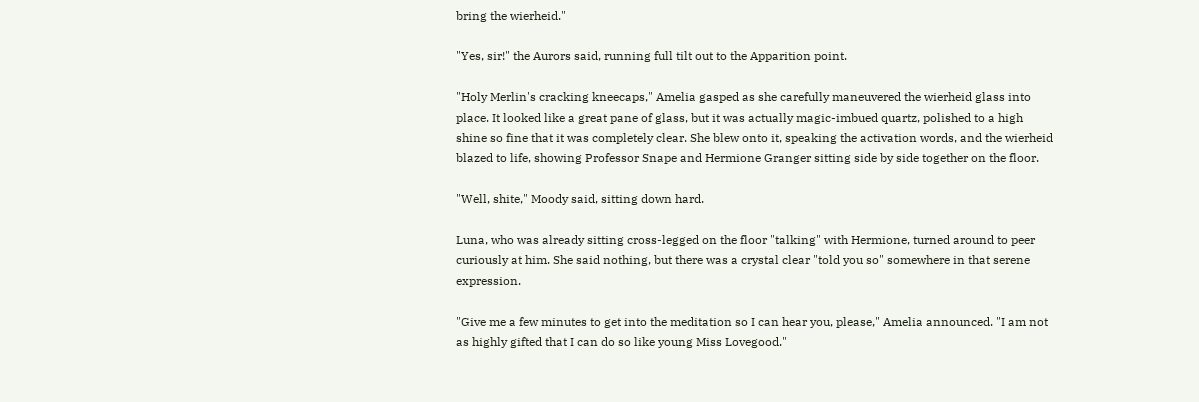bring the wierheid."

"Yes, sir!" the Aurors said, running full tilt out to the Apparition point.

"Holy Merlin's cracking kneecaps," Amelia gasped as she carefully maneuvered the wierheid glass into place. It looked like a great pane of glass, but it was actually magic-imbued quartz, polished to a high shine so fine that it was completely clear. She blew onto it, speaking the activation words, and the wierheid blazed to life, showing Professor Snape and Hermione Granger sitting side by side together on the floor.

"Well, shite," Moody said, sitting down hard.

Luna, who was already sitting cross-legged on the floor "talking" with Hermione, turned around to peer curiously at him. She said nothing, but there was a crystal clear "told you so" somewhere in that serene expression.

"Give me a few minutes to get into the meditation so I can hear you, please," Amelia announced. "I am not as highly gifted that I can do so like young Miss Lovegood."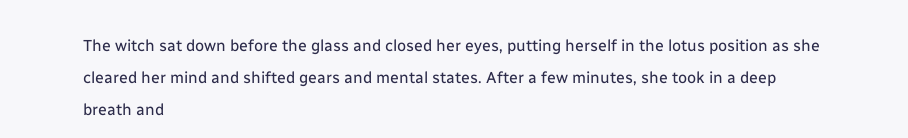The witch sat down before the glass and closed her eyes, putting herself in the lotus position as she cleared her mind and shifted gears and mental states. After a few minutes, she took in a deep breath and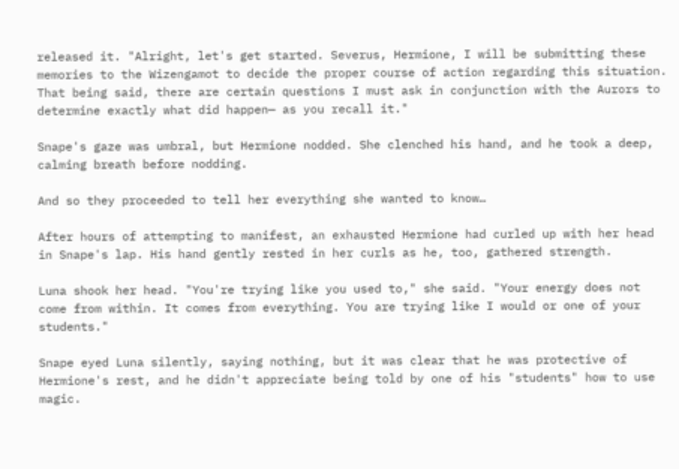released it. "Alright, let's get started. Severus, Hermione, I will be submitting these memories to the Wizengamot to decide the proper course of action regarding this situation. That being said, there are certain questions I must ask in conjunction with the Aurors to determine exactly what did happen— as you recall it."

Snape's gaze was umbral, but Hermione nodded. She clenched his hand, and he took a deep, calming breath before nodding.

And so they proceeded to tell her everything she wanted to know…

After hours of attempting to manifest, an exhausted Hermione had curled up with her head in Snape's lap. His hand gently rested in her curls as he, too, gathered strength.

Luna shook her head. "You're trying like you used to," she said. "Your energy does not come from within. It comes from everything. You are trying like I would or one of your students."

Snape eyed Luna silently, saying nothing, but it was clear that he was protective of Hermione's rest, and he didn't appreciate being told by one of his "students" how to use magic.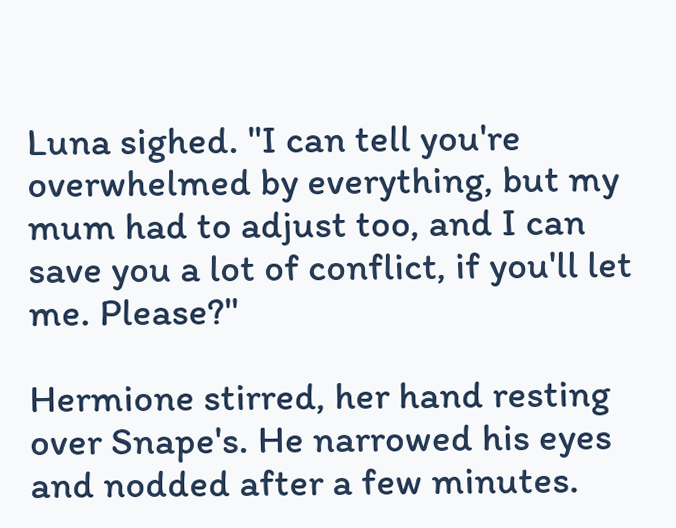Luna sighed. "I can tell you're overwhelmed by everything, but my mum had to adjust too, and I can save you a lot of conflict, if you'll let me. Please?"

Hermione stirred, her hand resting over Snape's. He narrowed his eyes and nodded after a few minutes.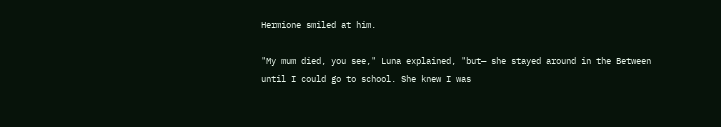Hermione smiled at him.

"My mum died, you see," Luna explained, "but— she stayed around in the Between until I could go to school. She knew I was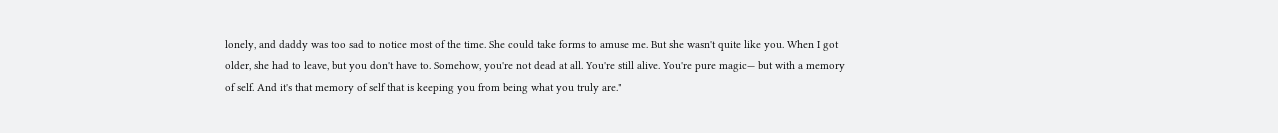lonely, and daddy was too sad to notice most of the time. She could take forms to amuse me. But she wasn't quite like you. When I got older, she had to leave, but you don't have to. Somehow, you're not dead at all. You're still alive. You're pure magic— but with a memory of self. And it's that memory of self that is keeping you from being what you truly are."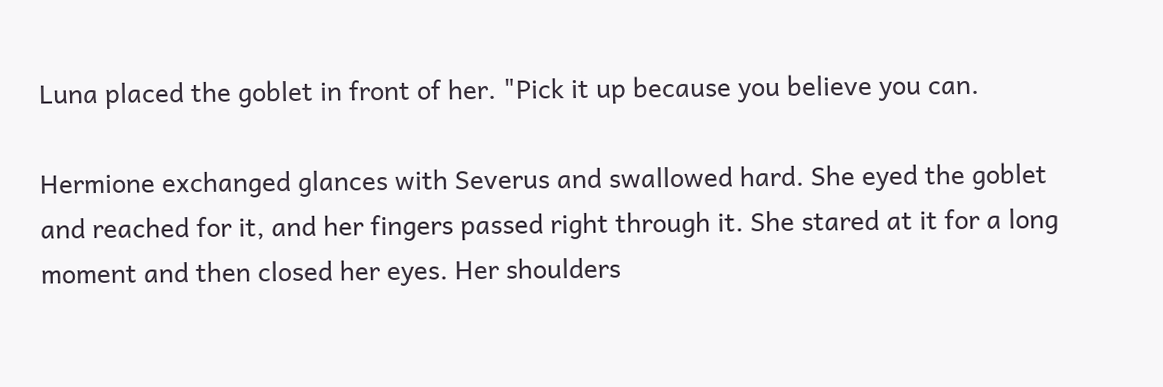Luna placed the goblet in front of her. "Pick it up because you believe you can.

Hermione exchanged glances with Severus and swallowed hard. She eyed the goblet and reached for it, and her fingers passed right through it. She stared at it for a long moment and then closed her eyes. Her shoulders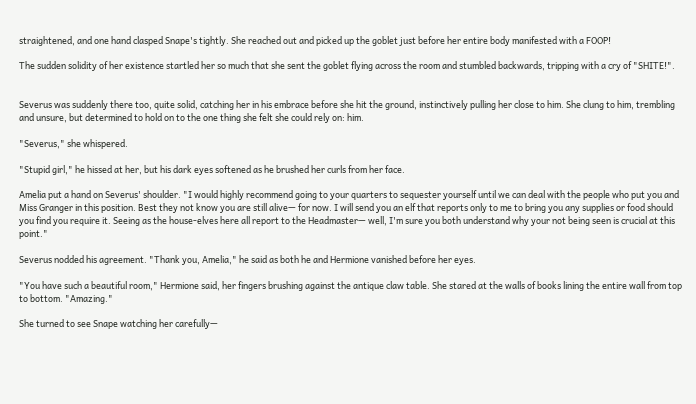straightened, and one hand clasped Snape's tightly. She reached out and picked up the goblet just before her entire body manifested with a FOOP!

The sudden solidity of her existence startled her so much that she sent the goblet flying across the room and stumbled backwards, tripping with a cry of "SHITE!".


Severus was suddenly there too, quite solid, catching her in his embrace before she hit the ground, instinctively pulling her close to him. She clung to him, trembling and unsure, but determined to hold on to the one thing she felt she could rely on: him.

"Severus," she whispered.

"Stupid girl," he hissed at her, but his dark eyes softened as he brushed her curls from her face.

Amelia put a hand on Severus' shoulder. "I would highly recommend going to your quarters to sequester yourself until we can deal with the people who put you and Miss Granger in this position. Best they not know you are still alive— for now. I will send you an elf that reports only to me to bring you any supplies or food should you find you require it. Seeing as the house-elves here all report to the Headmaster— well, I'm sure you both understand why your not being seen is crucial at this point."

Severus nodded his agreement. "Thank you, Amelia," he said as both he and Hermione vanished before her eyes.

"You have such a beautiful room," Hermione said, her fingers brushing against the antique claw table. She stared at the walls of books lining the entire wall from top to bottom. "Amazing."

She turned to see Snape watching her carefully—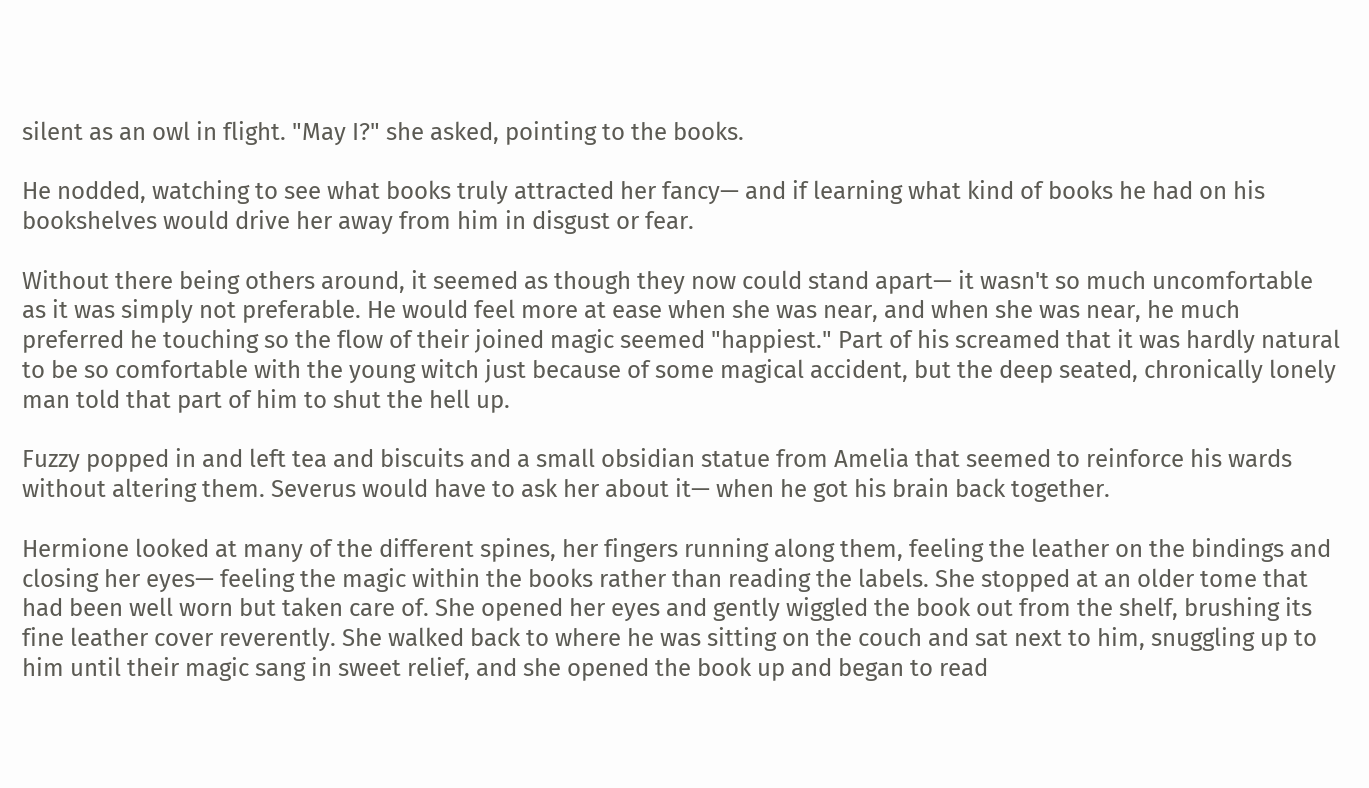silent as an owl in flight. "May I?" she asked, pointing to the books.

He nodded, watching to see what books truly attracted her fancy— and if learning what kind of books he had on his bookshelves would drive her away from him in disgust or fear.

Without there being others around, it seemed as though they now could stand apart— it wasn't so much uncomfortable as it was simply not preferable. He would feel more at ease when she was near, and when she was near, he much preferred he touching so the flow of their joined magic seemed "happiest." Part of his screamed that it was hardly natural to be so comfortable with the young witch just because of some magical accident, but the deep seated, chronically lonely man told that part of him to shut the hell up.

Fuzzy popped in and left tea and biscuits and a small obsidian statue from Amelia that seemed to reinforce his wards without altering them. Severus would have to ask her about it— when he got his brain back together.

Hermione looked at many of the different spines, her fingers running along them, feeling the leather on the bindings and closing her eyes— feeling the magic within the books rather than reading the labels. She stopped at an older tome that had been well worn but taken care of. She opened her eyes and gently wiggled the book out from the shelf, brushing its fine leather cover reverently. She walked back to where he was sitting on the couch and sat next to him, snuggling up to him until their magic sang in sweet relief, and she opened the book up and began to read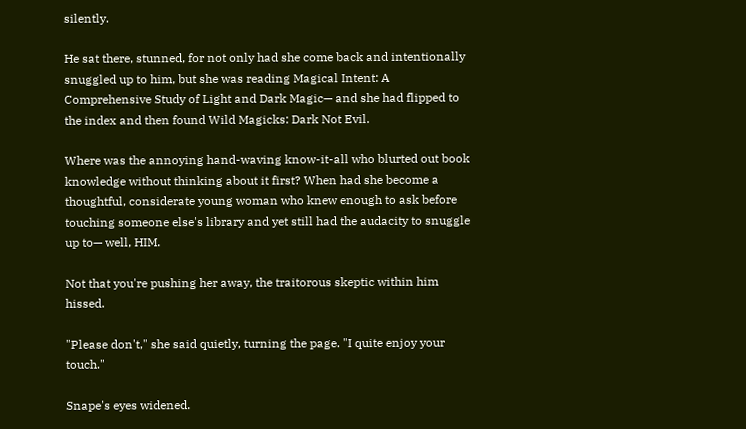silently.

He sat there, stunned, for not only had she come back and intentionally snuggled up to him, but she was reading Magical Intent: A Comprehensive Study of Light and Dark Magic— and she had flipped to the index and then found Wild Magicks: Dark Not Evil.

Where was the annoying hand-waving know-it-all who blurted out book knowledge without thinking about it first? When had she become a thoughtful, considerate young woman who knew enough to ask before touching someone else's library and yet still had the audacity to snuggle up to— well, HIM.

Not that you're pushing her away, the traitorous skeptic within him hissed.

"Please don't," she said quietly, turning the page. "I quite enjoy your touch."

Snape's eyes widened.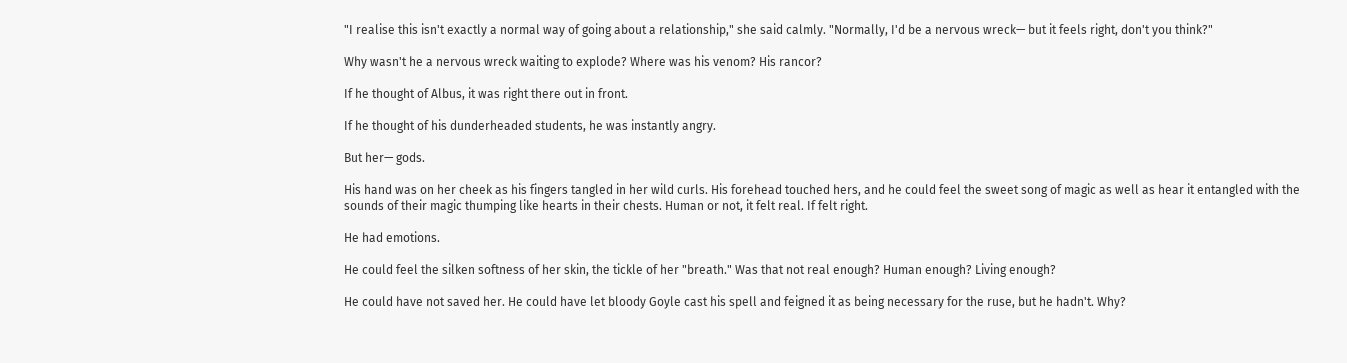"I realise this isn't exactly a normal way of going about a relationship," she said calmly. "Normally, I'd be a nervous wreck— but it feels right, don't you think?"

Why wasn't he a nervous wreck waiting to explode? Where was his venom? His rancor?

If he thought of Albus, it was right there out in front.

If he thought of his dunderheaded students, he was instantly angry.

But her— gods.

His hand was on her cheek as his fingers tangled in her wild curls. His forehead touched hers, and he could feel the sweet song of magic as well as hear it entangled with the sounds of their magic thumping like hearts in their chests. Human or not, it felt real. If felt right.

He had emotions.

He could feel the silken softness of her skin, the tickle of her "breath." Was that not real enough? Human enough? Living enough?

He could have not saved her. He could have let bloody Goyle cast his spell and feigned it as being necessary for the ruse, but he hadn't. Why?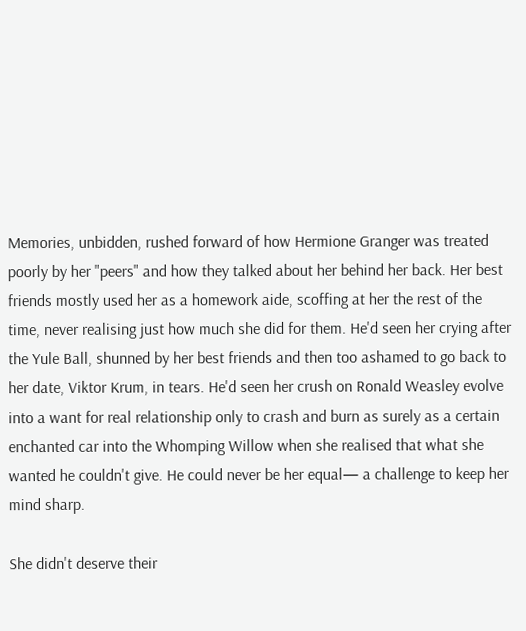Memories, unbidden, rushed forward of how Hermione Granger was treated poorly by her "peers" and how they talked about her behind her back. Her best friends mostly used her as a homework aide, scoffing at her the rest of the time, never realising just how much she did for them. He'd seen her crying after the Yule Ball, shunned by her best friends and then too ashamed to go back to her date, Viktor Krum, in tears. He'd seen her crush on Ronald Weasley evolve into a want for real relationship only to crash and burn as surely as a certain enchanted car into the Whomping Willow when she realised that what she wanted he couldn't give. He could never be her equal— a challenge to keep her mind sharp.

She didn't deserve their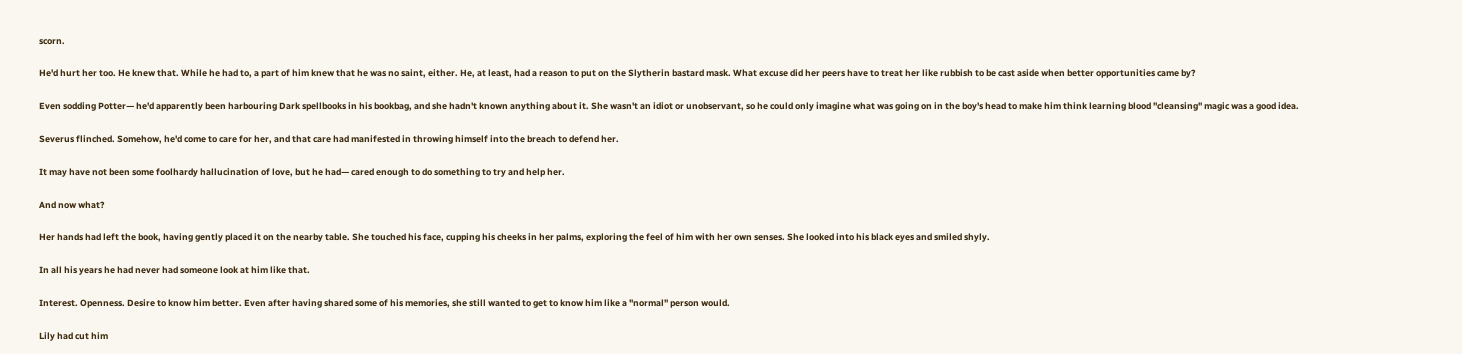scorn.

He'd hurt her too. He knew that. While he had to, a part of him knew that he was no saint, either. He, at least, had a reason to put on the Slytherin bastard mask. What excuse did her peers have to treat her like rubbish to be cast aside when better opportunities came by?

Even sodding Potter— he'd apparently been harbouring Dark spellbooks in his bookbag, and she hadn't known anything about it. She wasn't an idiot or unobservant, so he could only imagine what was going on in the boy's head to make him think learning blood "cleansing" magic was a good idea.

Severus flinched. Somehow, he'd come to care for her, and that care had manifested in throwing himself into the breach to defend her.

It may have not been some foolhardy hallucination of love, but he had— cared enough to do something to try and help her.

And now what?

Her hands had left the book, having gently placed it on the nearby table. She touched his face, cupping his cheeks in her palms, exploring the feel of him with her own senses. She looked into his black eyes and smiled shyly.

In all his years he had never had someone look at him like that.

Interest. Openness. Desire to know him better. Even after having shared some of his memories, she still wanted to get to know him like a "normal" person would.

Lily had cut him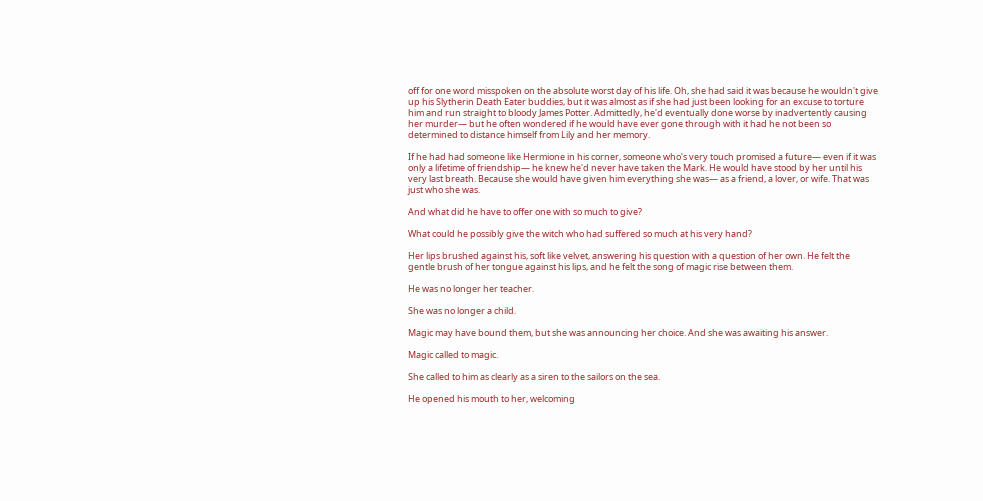off for one word misspoken on the absolute worst day of his life. Oh, she had said it was because he wouldn't give up his Slytherin Death Eater buddies, but it was almost as if she had just been looking for an excuse to torture him and run straight to bloody James Potter. Admittedly, he'd eventually done worse by inadvertently causing her murder— but he often wondered if he would have ever gone through with it had he not been so determined to distance himself from Lily and her memory.

If he had had someone like Hermione in his corner, someone who's very touch promised a future— even if it was only a lifetime of friendship— he knew he'd never have taken the Mark. He would have stood by her until his very last breath. Because she would have given him everything she was— as a friend, a lover, or wife. That was just who she was.

And what did he have to offer one with so much to give?

What could he possibly give the witch who had suffered so much at his very hand?

Her lips brushed against his, soft like velvet, answering his question with a question of her own. He felt the gentle brush of her tongue against his lips, and he felt the song of magic rise between them.

He was no longer her teacher.

She was no longer a child.

Magic may have bound them, but she was announcing her choice. And she was awaiting his answer.

Magic called to magic.

She called to him as clearly as a siren to the sailors on the sea.

He opened his mouth to her, welcoming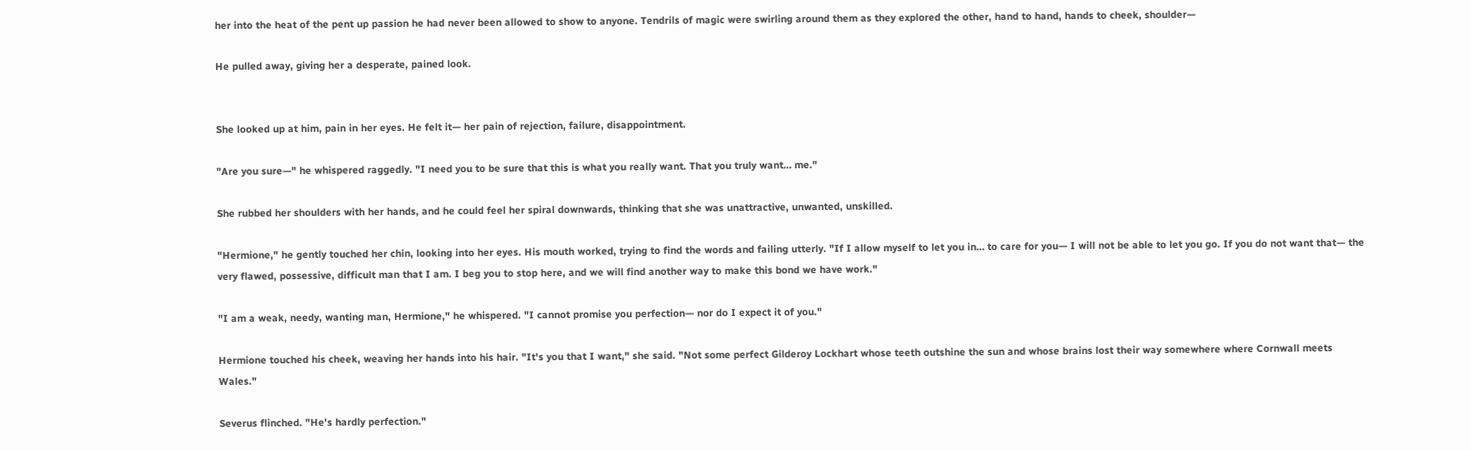her into the heat of the pent up passion he had never been allowed to show to anyone. Tendrils of magic were swirling around them as they explored the other, hand to hand, hands to cheek, shoulder—

He pulled away, giving her a desperate, pained look.


She looked up at him, pain in her eyes. He felt it— her pain of rejection, failure, disappointment.

"Are you sure—" he whispered raggedly. "I need you to be sure that this is what you really want. That you truly want… me."

She rubbed her shoulders with her hands, and he could feel her spiral downwards, thinking that she was unattractive, unwanted, unskilled.

"Hermione," he gently touched her chin, looking into her eyes. His mouth worked, trying to find the words and failing utterly. "If I allow myself to let you in… to care for you— I will not be able to let you go. If you do not want that— the very flawed, possessive, difficult man that I am. I beg you to stop here, and we will find another way to make this bond we have work."

"I am a weak, needy, wanting man, Hermione," he whispered. "I cannot promise you perfection— nor do I expect it of you."

Hermione touched his cheek, weaving her hands into his hair. "It's you that I want," she said. "Not some perfect Gilderoy Lockhart whose teeth outshine the sun and whose brains lost their way somewhere where Cornwall meets Wales."

Severus flinched. "He's hardly perfection."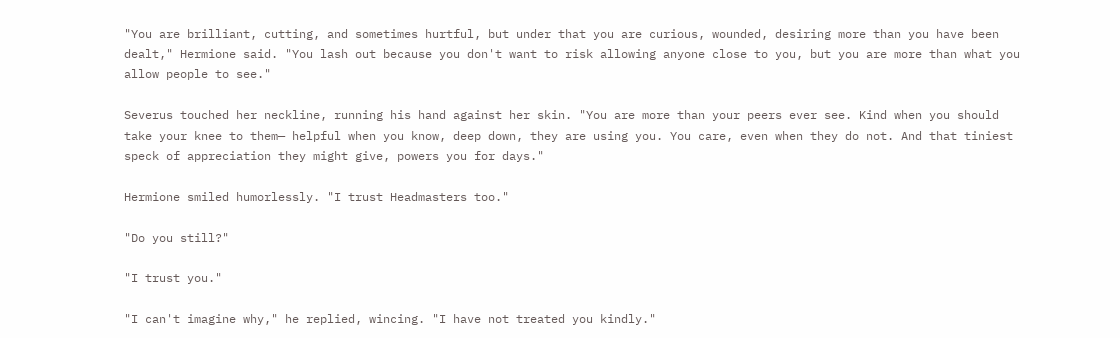"You are brilliant, cutting, and sometimes hurtful, but under that you are curious, wounded, desiring more than you have been dealt," Hermione said. "You lash out because you don't want to risk allowing anyone close to you, but you are more than what you allow people to see."

Severus touched her neckline, running his hand against her skin. "You are more than your peers ever see. Kind when you should take your knee to them— helpful when you know, deep down, they are using you. You care, even when they do not. And that tiniest speck of appreciation they might give, powers you for days."

Hermione smiled humorlessly. "I trust Headmasters too."

"Do you still?"

"I trust you."

"I can't imagine why," he replied, wincing. "I have not treated you kindly."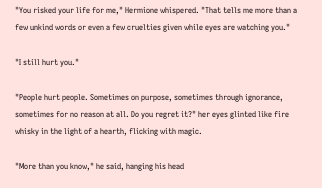"You risked your life for me," Hermione whispered. "That tells me more than a few unkind words or even a few cruelties given while eyes are watching you."

"I still hurt you."

"People hurt people. Sometimes on purpose, sometimes through ignorance, sometimes for no reason at all. Do you regret it?" her eyes glinted like fire whisky in the light of a hearth, flicking with magic.

"More than you know," he said, hanging his head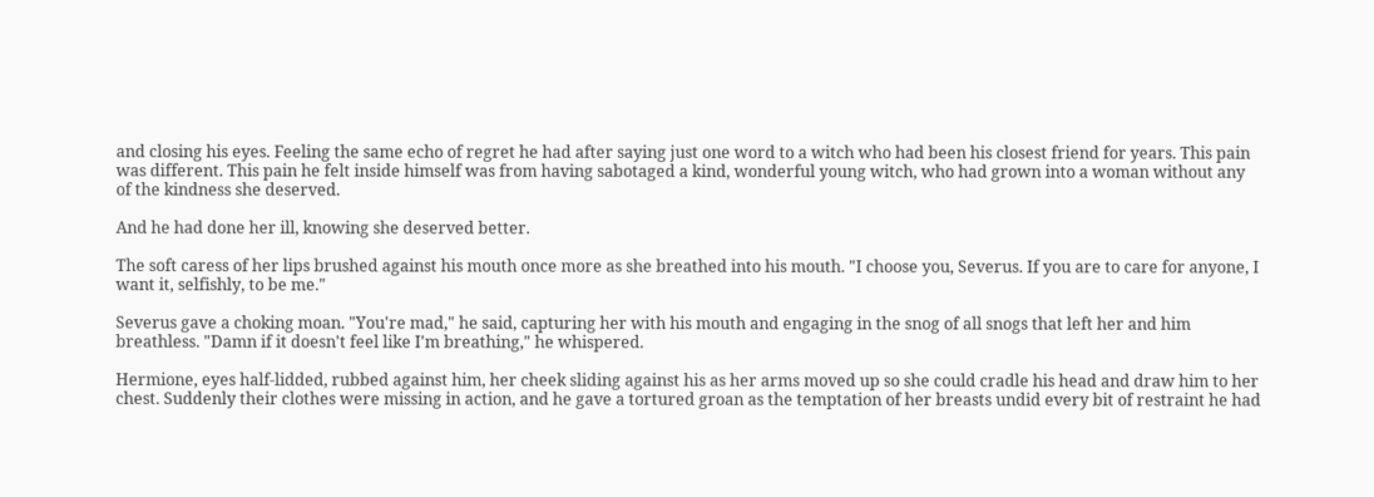and closing his eyes. Feeling the same echo of regret he had after saying just one word to a witch who had been his closest friend for years. This pain was different. This pain he felt inside himself was from having sabotaged a kind, wonderful young witch, who had grown into a woman without any of the kindness she deserved.

And he had done her ill, knowing she deserved better.

The soft caress of her lips brushed against his mouth once more as she breathed into his mouth. "I choose you, Severus. If you are to care for anyone, I want it, selfishly, to be me."

Severus gave a choking moan. "You're mad," he said, capturing her with his mouth and engaging in the snog of all snogs that left her and him breathless. "Damn if it doesn't feel like I'm breathing," he whispered.

Hermione, eyes half-lidded, rubbed against him, her cheek sliding against his as her arms moved up so she could cradle his head and draw him to her chest. Suddenly their clothes were missing in action, and he gave a tortured groan as the temptation of her breasts undid every bit of restraint he had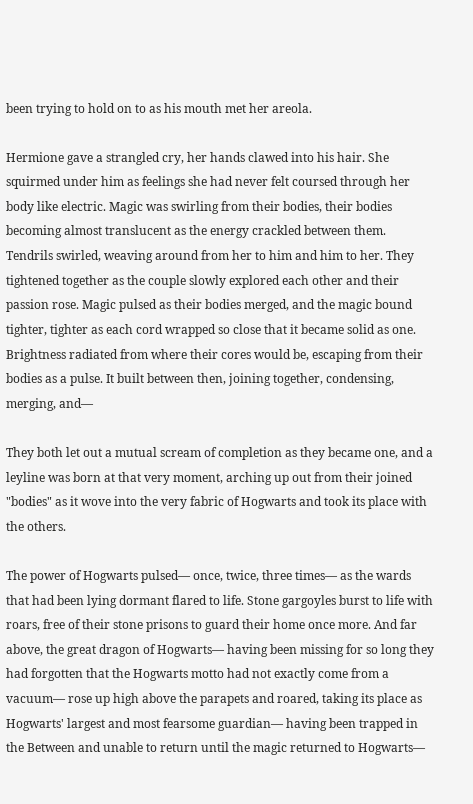been trying to hold on to as his mouth met her areola.

Hermione gave a strangled cry, her hands clawed into his hair. She squirmed under him as feelings she had never felt coursed through her body like electric. Magic was swirling from their bodies, their bodies becoming almost translucent as the energy crackled between them. Tendrils swirled, weaving around from her to him and him to her. They tightened together as the couple slowly explored each other and their passion rose. Magic pulsed as their bodies merged, and the magic bound tighter, tighter as each cord wrapped so close that it became solid as one. Brightness radiated from where their cores would be, escaping from their bodies as a pulse. It built between then, joining together, condensing, merging, and—

They both let out a mutual scream of completion as they became one, and a leyline was born at that very moment, arching up out from their joined "bodies" as it wove into the very fabric of Hogwarts and took its place with the others.

The power of Hogwarts pulsed— once, twice, three times— as the wards that had been lying dormant flared to life. Stone gargoyles burst to life with roars, free of their stone prisons to guard their home once more. And far above, the great dragon of Hogwarts— having been missing for so long they had forgotten that the Hogwarts motto had not exactly come from a vacuum— rose up high above the parapets and roared, taking its place as Hogwarts' largest and most fearsome guardian— having been trapped in the Between and unable to return until the magic returned to Hogwarts—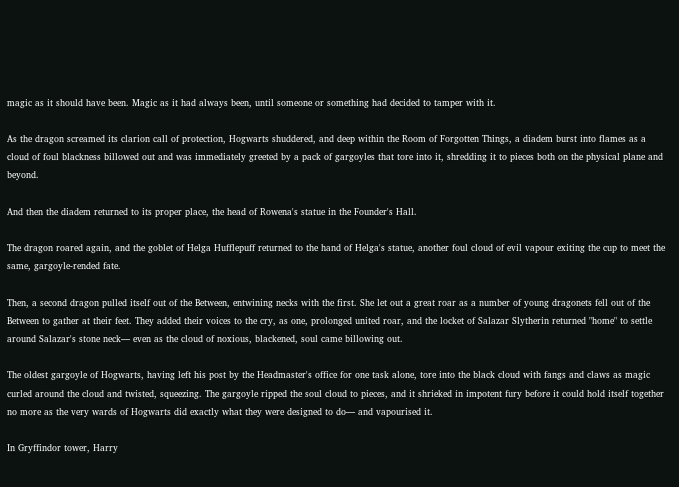magic as it should have been. Magic as it had always been, until someone or something had decided to tamper with it.

As the dragon screamed its clarion call of protection, Hogwarts shuddered, and deep within the Room of Forgotten Things, a diadem burst into flames as a cloud of foul blackness billowed out and was immediately greeted by a pack of gargoyles that tore into it, shredding it to pieces both on the physical plane and beyond.

And then the diadem returned to its proper place, the head of Rowena's statue in the Founder's Hall.

The dragon roared again, and the goblet of Helga Hufflepuff returned to the hand of Helga's statue, another foul cloud of evil vapour exiting the cup to meet the same, gargoyle-rended fate.

Then, a second dragon pulled itself out of the Between, entwining necks with the first. She let out a great roar as a number of young dragonets fell out of the Between to gather at their feet. They added their voices to the cry, as one, prolonged united roar, and the locket of Salazar Slytherin returned "home" to settle around Salazar's stone neck— even as the cloud of noxious, blackened, soul came billowing out.

The oldest gargoyle of Hogwarts, having left his post by the Headmaster's office for one task alone, tore into the black cloud with fangs and claws as magic curled around the cloud and twisted, squeezing. The gargoyle ripped the soul cloud to pieces, and it shrieked in impotent fury before it could hold itself together no more as the very wards of Hogwarts did exactly what they were designed to do— and vapourised it.

In Gryffindor tower, Harry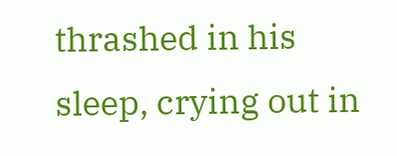thrashed in his sleep, crying out in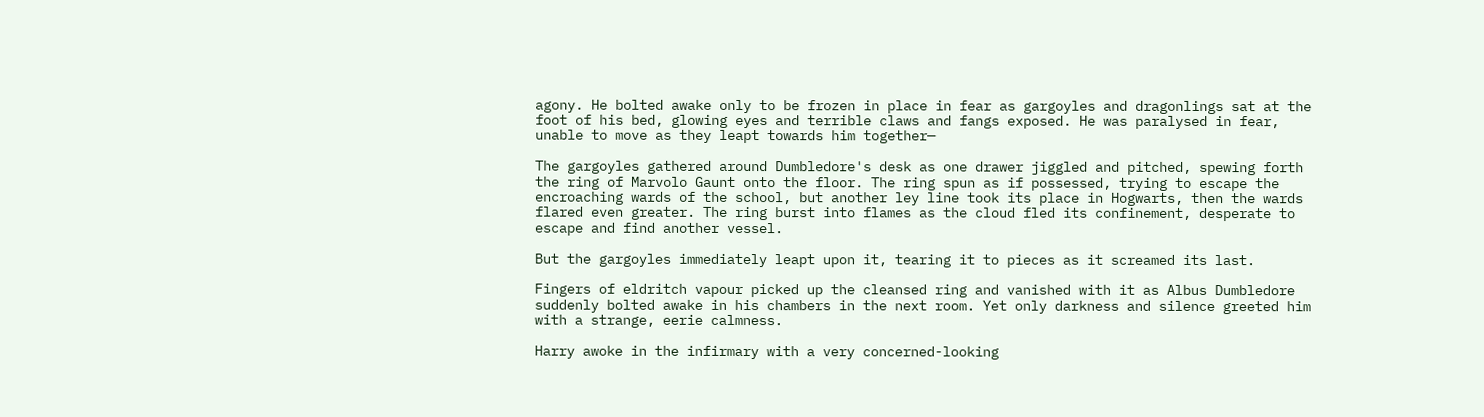agony. He bolted awake only to be frozen in place in fear as gargoyles and dragonlings sat at the foot of his bed, glowing eyes and terrible claws and fangs exposed. He was paralysed in fear, unable to move as they leapt towards him together—

The gargoyles gathered around Dumbledore's desk as one drawer jiggled and pitched, spewing forth the ring of Marvolo Gaunt onto the floor. The ring spun as if possessed, trying to escape the encroaching wards of the school, but another ley line took its place in Hogwarts, then the wards flared even greater. The ring burst into flames as the cloud fled its confinement, desperate to escape and find another vessel.

But the gargoyles immediately leapt upon it, tearing it to pieces as it screamed its last.

Fingers of eldritch vapour picked up the cleansed ring and vanished with it as Albus Dumbledore suddenly bolted awake in his chambers in the next room. Yet only darkness and silence greeted him with a strange, eerie calmness.

Harry awoke in the infirmary with a very concerned-looking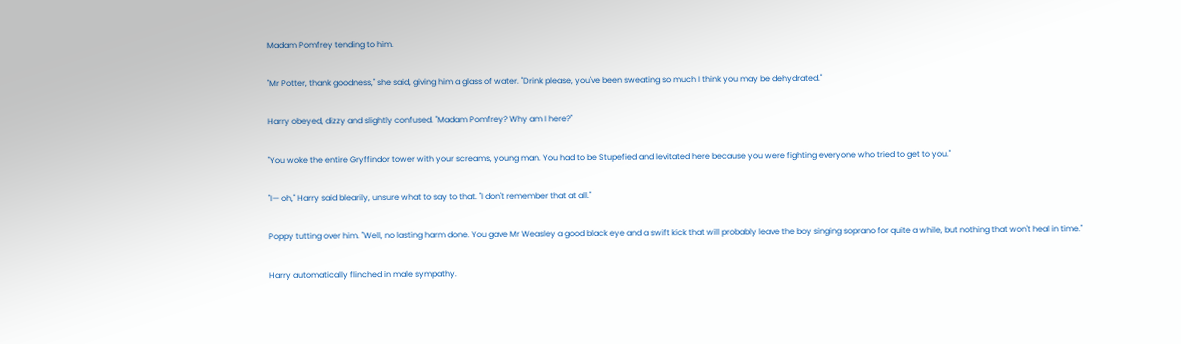Madam Pomfrey tending to him.

"Mr Potter, thank goodness," she said, giving him a glass of water. "Drink please, you've been sweating so much I think you may be dehydrated."

Harry obeyed, dizzy and slightly confused. "Madam Pomfrey? Why am I here?"

"You woke the entire Gryffindor tower with your screams, young man. You had to be Stupefied and levitated here because you were fighting everyone who tried to get to you."

"I— oh," Harry said blearily, unsure what to say to that. "I don't remember that at all."

Poppy tutting over him. "Well, no lasting harm done. You gave Mr Weasley a good black eye and a swift kick that will probably leave the boy singing soprano for quite a while, but nothing that won't heal in time."

Harry automatically flinched in male sympathy.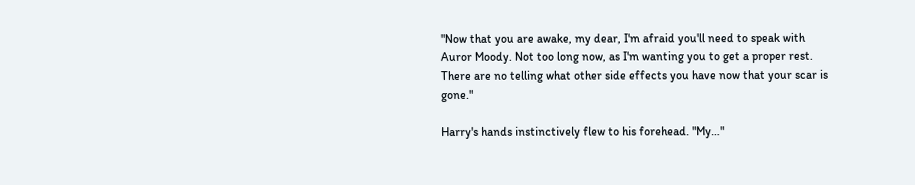"Now that you are awake, my dear, I'm afraid you'll need to speak with Auror Moody. Not too long now, as I'm wanting you to get a proper rest. There are no telling what other side effects you have now that your scar is gone."

Harry's hands instinctively flew to his forehead. "My…"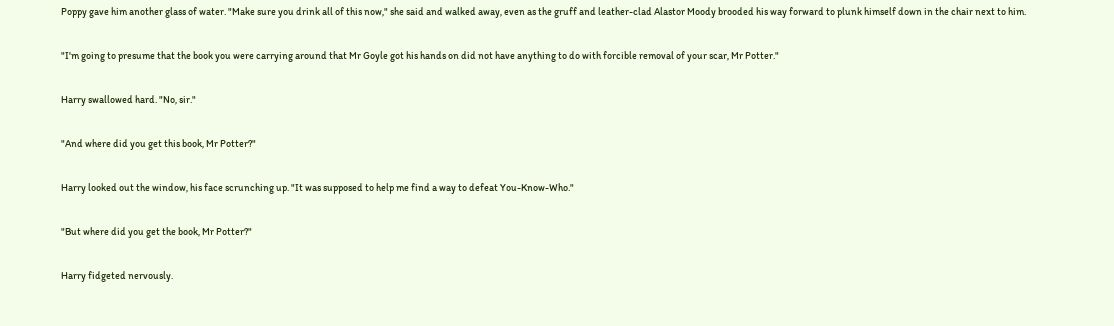Poppy gave him another glass of water. "Make sure you drink all of this now," she said and walked away, even as the gruff and leather-clad Alastor Moody brooded his way forward to plunk himself down in the chair next to him.

"I'm going to presume that the book you were carrying around that Mr Goyle got his hands on did not have anything to do with forcible removal of your scar, Mr Potter."

Harry swallowed hard. "No, sir."

"And where did you get this book, Mr Potter?"

Harry looked out the window, his face scrunching up. "It was supposed to help me find a way to defeat You-Know-Who."

"But where did you get the book, Mr Potter?"

Harry fidgeted nervously.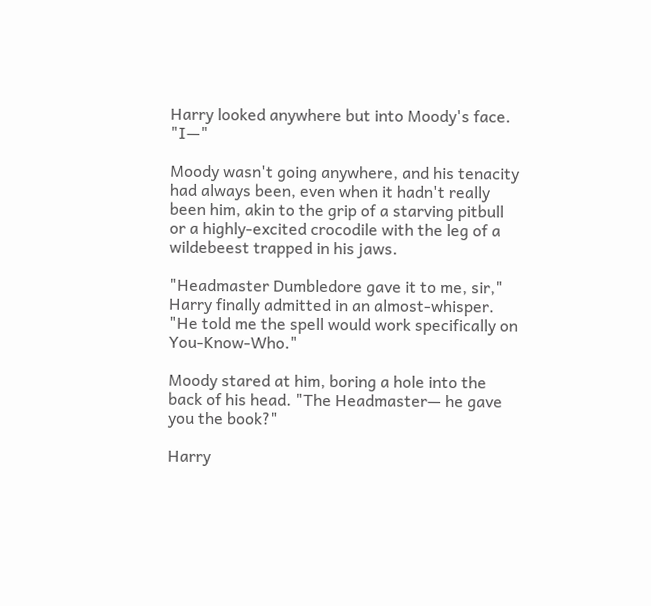Harry looked anywhere but into Moody's face. "I—"

Moody wasn't going anywhere, and his tenacity had always been, even when it hadn't really been him, akin to the grip of a starving pitbull or a highly-excited crocodile with the leg of a wildebeest trapped in his jaws.

"Headmaster Dumbledore gave it to me, sir," Harry finally admitted in an almost-whisper. "He told me the spell would work specifically on You-Know-Who."

Moody stared at him, boring a hole into the back of his head. "The Headmaster— he gave you the book?"

Harry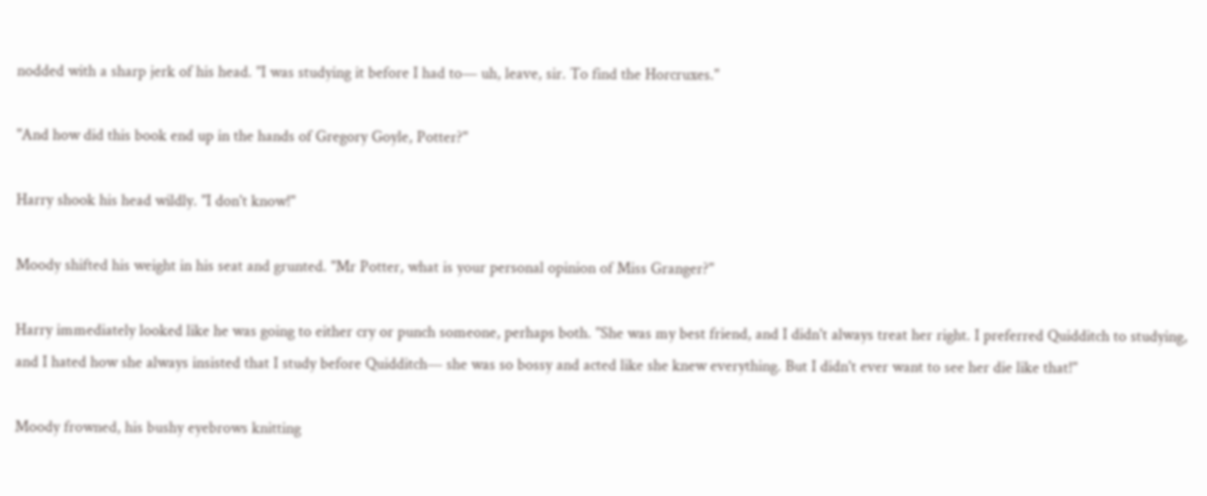nodded with a sharp jerk of his head. "I was studying it before I had to— uh, leave, sir. To find the Horcruxes."

"And how did this book end up in the hands of Gregory Goyle, Potter?"

Harry shook his head wildly. "I don't know!"

Moody shifted his weight in his seat and grunted. "Mr Potter, what is your personal opinion of Miss Granger?"

Harry immediately looked like he was going to either cry or punch someone, perhaps both. "She was my best friend, and I didn't always treat her right. I preferred Quidditch to studying, and I hated how she always insisted that I study before Quidditch— she was so bossy and acted like she knew everything. But I didn't ever want to see her die like that!"

Moody frowned, his bushy eyebrows knitting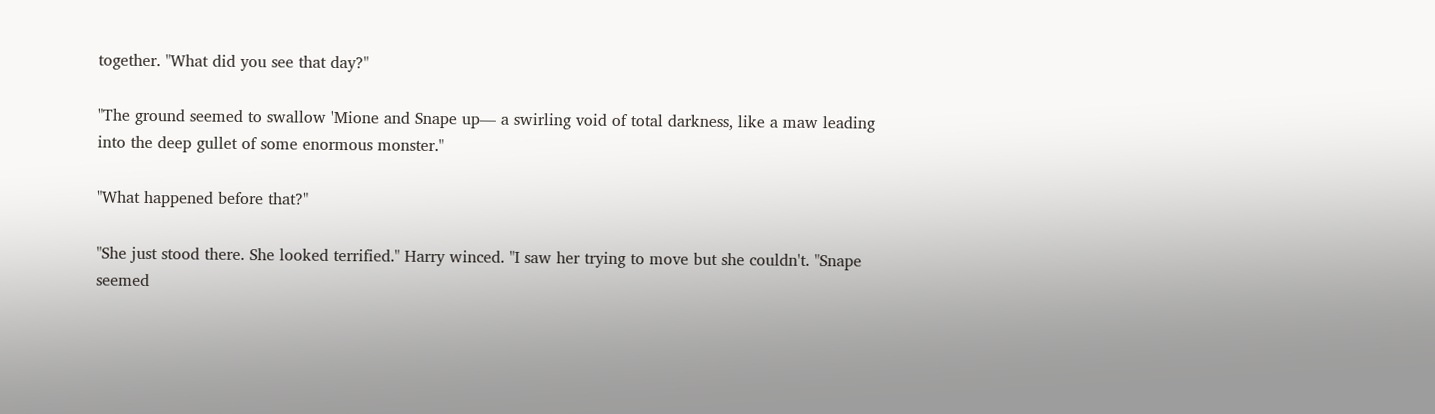together. "What did you see that day?"

"The ground seemed to swallow 'Mione and Snape up— a swirling void of total darkness, like a maw leading into the deep gullet of some enormous monster."

"What happened before that?"

"She just stood there. She looked terrified." Harry winced. "I saw her trying to move but she couldn't. "Snape seemed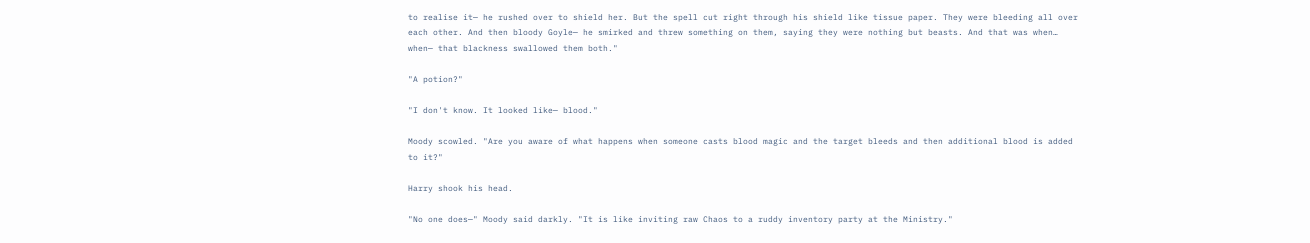to realise it— he rushed over to shield her. But the spell cut right through his shield like tissue paper. They were bleeding all over each other. And then bloody Goyle— he smirked and threw something on them, saying they were nothing but beasts. And that was when… when— that blackness swallowed them both."

"A potion?"

"I don't know. It looked like— blood."

Moody scowled. "Are you aware of what happens when someone casts blood magic and the target bleeds and then additional blood is added to it?"

Harry shook his head.

"No one does—" Moody said darkly. "It is like inviting raw Chaos to a ruddy inventory party at the Ministry."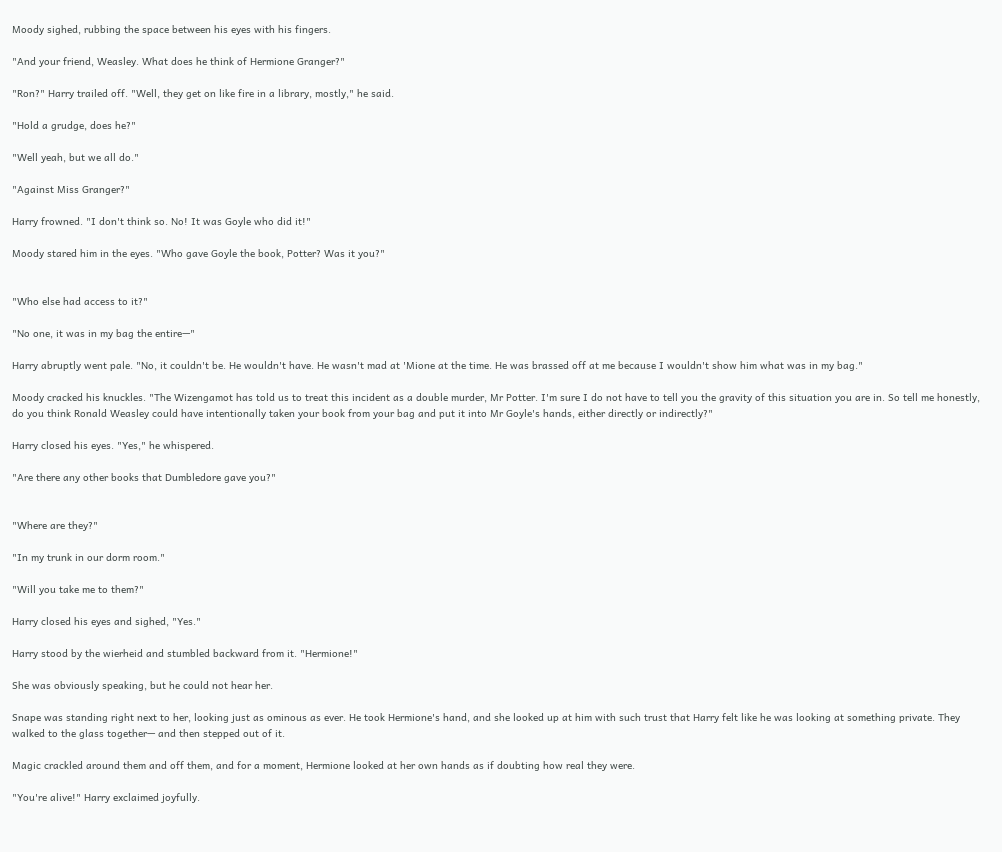Moody sighed, rubbing the space between his eyes with his fingers.

"And your friend, Weasley. What does he think of Hermione Granger?"

"Ron?" Harry trailed off. "Well, they get on like fire in a library, mostly," he said.

"Hold a grudge, does he?"

"Well yeah, but we all do."

"Against Miss Granger?"

Harry frowned. "I don't think so. No! It was Goyle who did it!"

Moody stared him in the eyes. "Who gave Goyle the book, Potter? Was it you?"


"Who else had access to it?"

"No one, it was in my bag the entire—"

Harry abruptly went pale. "No, it couldn't be. He wouldn't have. He wasn't mad at 'Mione at the time. He was brassed off at me because I wouldn't show him what was in my bag."

Moody cracked his knuckles. "The Wizengamot has told us to treat this incident as a double murder, Mr Potter. I'm sure I do not have to tell you the gravity of this situation you are in. So tell me honestly, do you think Ronald Weasley could have intentionally taken your book from your bag and put it into Mr Goyle's hands, either directly or indirectly?"

Harry closed his eyes. "Yes," he whispered.

"Are there any other books that Dumbledore gave you?"


"Where are they?"

"In my trunk in our dorm room."

"Will you take me to them?"

Harry closed his eyes and sighed, "Yes."

Harry stood by the wierheid and stumbled backward from it. "Hermione!"

She was obviously speaking, but he could not hear her.

Snape was standing right next to her, looking just as ominous as ever. He took Hermione's hand, and she looked up at him with such trust that Harry felt like he was looking at something private. They walked to the glass together— and then stepped out of it.

Magic crackled around them and off them, and for a moment, Hermione looked at her own hands as if doubting how real they were.

"You're alive!" Harry exclaimed joyfully.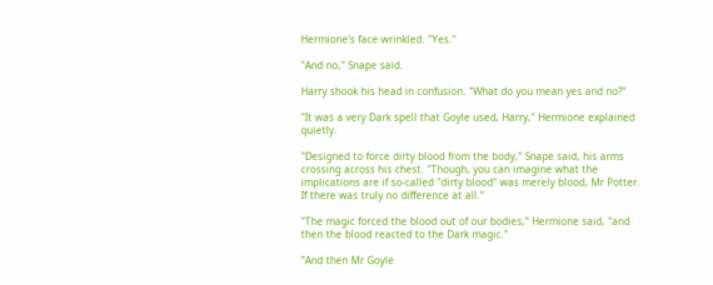Hermione's face wrinkled. "Yes."

"And no," Snape said.

Harry shook his head in confusion. "What do you mean yes and no?"

"It was a very Dark spell that Goyle used, Harry," Hermione explained quietly.

"Designed to force dirty blood from the body," Snape said, his arms crossing across his chest. "Though, you can imagine what the implications are if so-called "dirty blood" was merely blood, Mr Potter. If there was truly no difference at all."

"The magic forced the blood out of our bodies," Hermione said, "and then the blood reacted to the Dark magic."

"And then Mr Goyle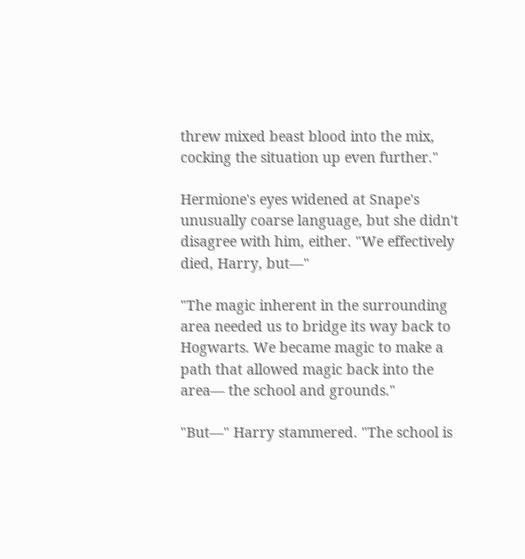threw mixed beast blood into the mix, cocking the situation up even further."

Hermione's eyes widened at Snape's unusually coarse language, but she didn't disagree with him, either. "We effectively died, Harry, but—"

"The magic inherent in the surrounding area needed us to bridge its way back to Hogwarts. We became magic to make a path that allowed magic back into the area— the school and grounds."

"But—" Harry stammered. "The school is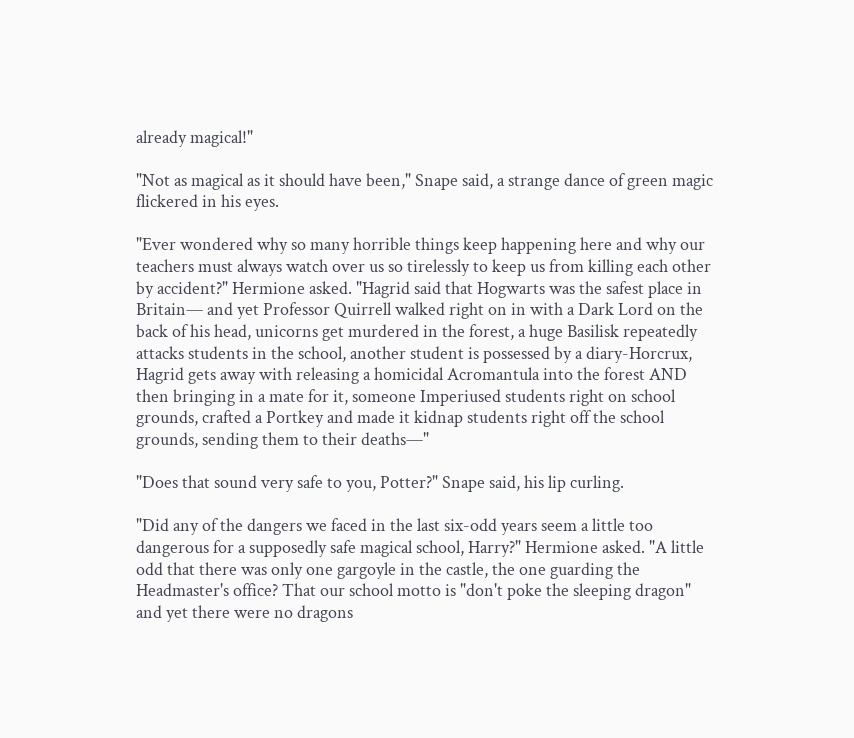already magical!"

"Not as magical as it should have been," Snape said, a strange dance of green magic flickered in his eyes.

"Ever wondered why so many horrible things keep happening here and why our teachers must always watch over us so tirelessly to keep us from killing each other by accident?" Hermione asked. "Hagrid said that Hogwarts was the safest place in Britain— and yet Professor Quirrell walked right on in with a Dark Lord on the back of his head, unicorns get murdered in the forest, a huge Basilisk repeatedly attacks students in the school, another student is possessed by a diary-Horcrux, Hagrid gets away with releasing a homicidal Acromantula into the forest AND then bringing in a mate for it, someone Imperiused students right on school grounds, crafted a Portkey and made it kidnap students right off the school grounds, sending them to their deaths—"

"Does that sound very safe to you, Potter?" Snape said, his lip curling.

"Did any of the dangers we faced in the last six-odd years seem a little too dangerous for a supposedly safe magical school, Harry?" Hermione asked. "A little odd that there was only one gargoyle in the castle, the one guarding the Headmaster's office? That our school motto is "don't poke the sleeping dragon" and yet there were no dragons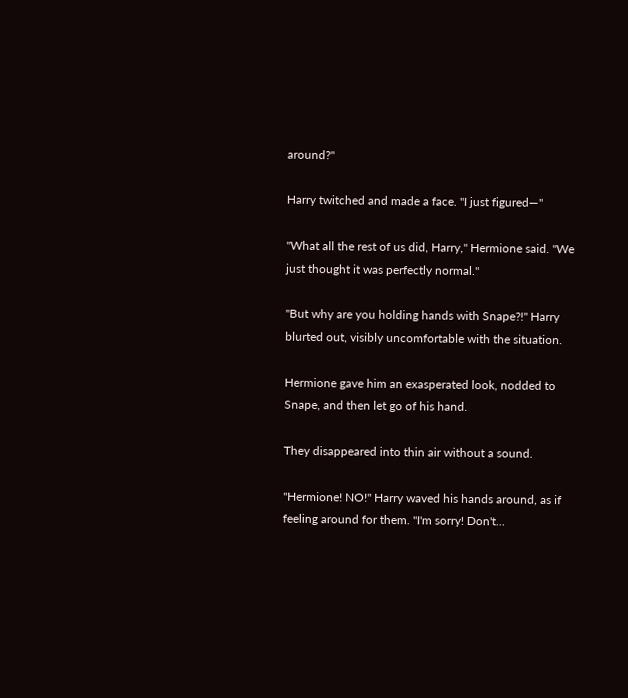around?"

Harry twitched and made a face. "I just figured—"

"What all the rest of us did, Harry," Hermione said. "We just thought it was perfectly normal."

"But why are you holding hands with Snape?!" Harry blurted out, visibly uncomfortable with the situation.

Hermione gave him an exasperated look, nodded to Snape, and then let go of his hand.

They disappeared into thin air without a sound.

"Hermione! NO!" Harry waved his hands around, as if feeling around for them. "I'm sorry! Don't…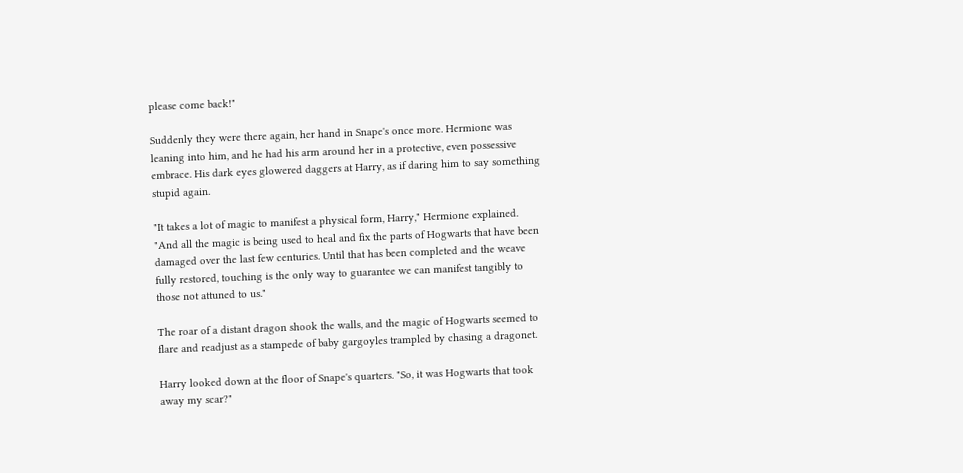please come back!"

Suddenly they were there again, her hand in Snape's once more. Hermione was leaning into him, and he had his arm around her in a protective, even possessive embrace. His dark eyes glowered daggers at Harry, as if daring him to say something stupid again.

"It takes a lot of magic to manifest a physical form, Harry," Hermione explained. "And all the magic is being used to heal and fix the parts of Hogwarts that have been damaged over the last few centuries. Until that has been completed and the weave fully restored, touching is the only way to guarantee we can manifest tangibly to those not attuned to us."

The roar of a distant dragon shook the walls, and the magic of Hogwarts seemed to flare and readjust as a stampede of baby gargoyles trampled by chasing a dragonet.

Harry looked down at the floor of Snape's quarters. "So, it was Hogwarts that took away my scar?"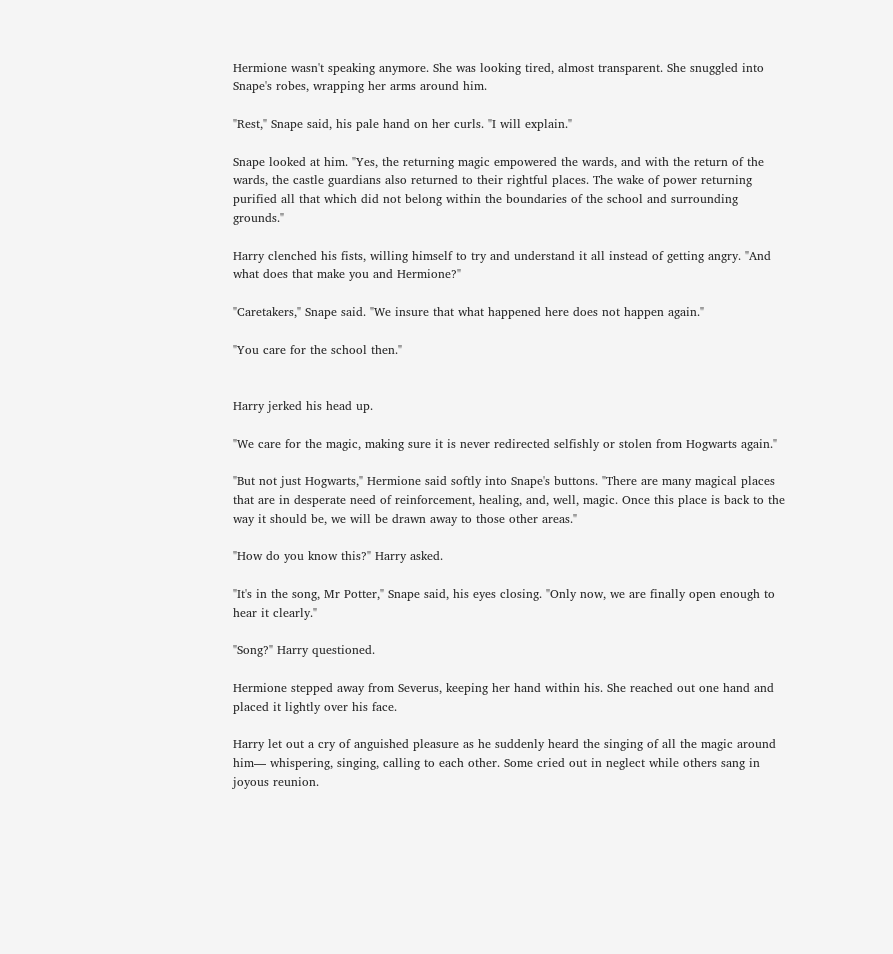Hermione wasn't speaking anymore. She was looking tired, almost transparent. She snuggled into Snape's robes, wrapping her arms around him.

"Rest," Snape said, his pale hand on her curls. "I will explain."

Snape looked at him. "Yes, the returning magic empowered the wards, and with the return of the wards, the castle guardians also returned to their rightful places. The wake of power returning purified all that which did not belong within the boundaries of the school and surrounding grounds."

Harry clenched his fists, willing himself to try and understand it all instead of getting angry. "And what does that make you and Hermione?"

"Caretakers," Snape said. "We insure that what happened here does not happen again."

"You care for the school then."


Harry jerked his head up.

"We care for the magic, making sure it is never redirected selfishly or stolen from Hogwarts again."

"But not just Hogwarts," Hermione said softly into Snape's buttons. "There are many magical places that are in desperate need of reinforcement, healing, and, well, magic. Once this place is back to the way it should be, we will be drawn away to those other areas."

"How do you know this?" Harry asked.

"It's in the song, Mr Potter," Snape said, his eyes closing. "Only now, we are finally open enough to hear it clearly."

"Song?" Harry questioned.

Hermione stepped away from Severus, keeping her hand within his. She reached out one hand and placed it lightly over his face.

Harry let out a cry of anguished pleasure as he suddenly heard the singing of all the magic around him— whispering, singing, calling to each other. Some cried out in neglect while others sang in joyous reunion.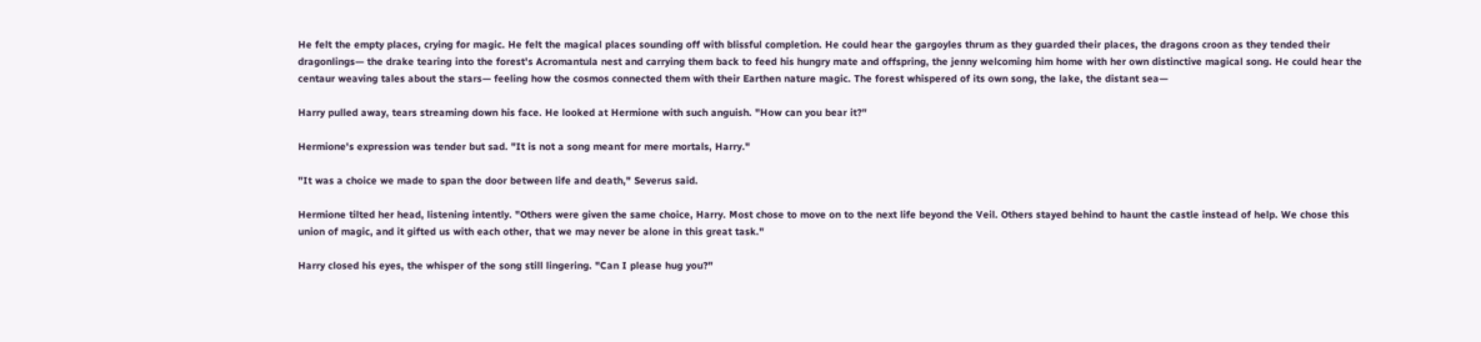He felt the empty places, crying for magic. He felt the magical places sounding off with blissful completion. He could hear the gargoyles thrum as they guarded their places, the dragons croon as they tended their dragonlings— the drake tearing into the forest's Acromantula nest and carrying them back to feed his hungry mate and offspring, the jenny welcoming him home with her own distinctive magical song. He could hear the centaur weaving tales about the stars— feeling how the cosmos connected them with their Earthen nature magic. The forest whispered of its own song, the lake, the distant sea—

Harry pulled away, tears streaming down his face. He looked at Hermione with such anguish. "How can you bear it?"

Hermione's expression was tender but sad. "It is not a song meant for mere mortals, Harry."

"It was a choice we made to span the door between life and death," Severus said.

Hermione tilted her head, listening intently. "Others were given the same choice, Harry. Most chose to move on to the next life beyond the Veil. Others stayed behind to haunt the castle instead of help. We chose this union of magic, and it gifted us with each other, that we may never be alone in this great task."

Harry closed his eyes, the whisper of the song still lingering. "Can I please hug you?"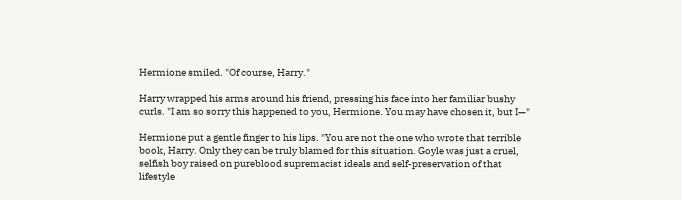Hermione smiled. "Of course, Harry."

Harry wrapped his arms around his friend, pressing his face into her familiar bushy curls. "I am so sorry this happened to you, Hermione. You may have chosen it, but I—"

Hermione put a gentle finger to his lips. "You are not the one who wrote that terrible book, Harry. Only they can be truly blamed for this situation. Goyle was just a cruel, selfish boy raised on pureblood supremacist ideals and self-preservation of that lifestyle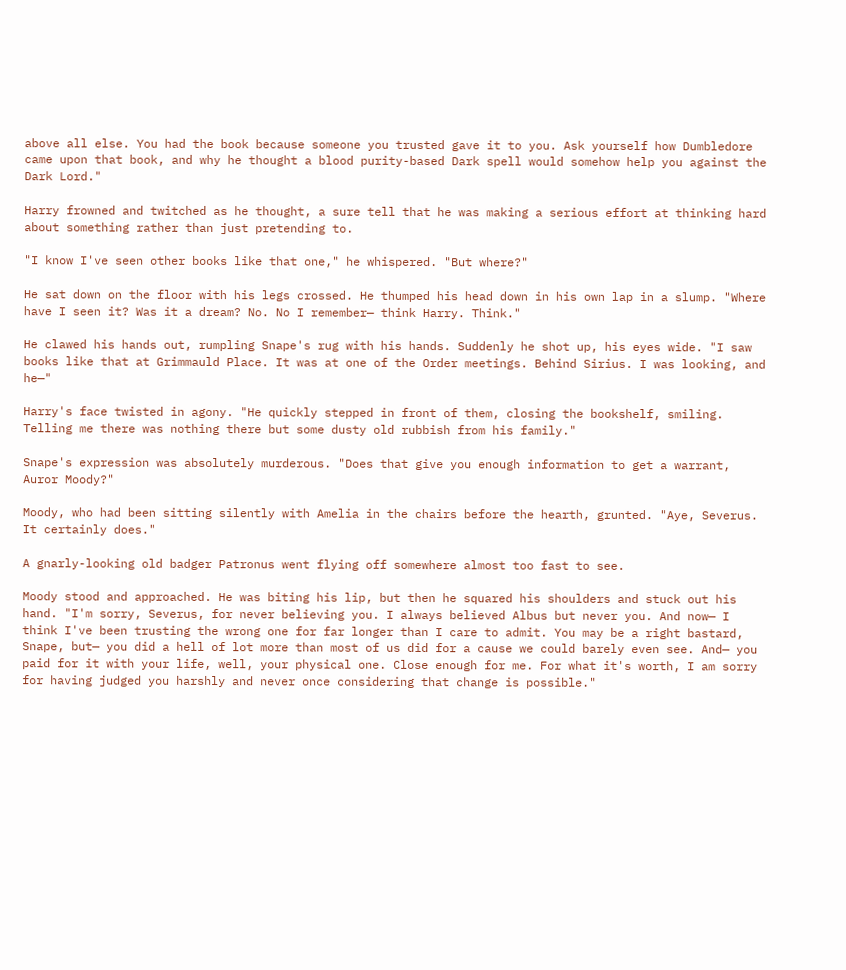above all else. You had the book because someone you trusted gave it to you. Ask yourself how Dumbledore came upon that book, and why he thought a blood purity-based Dark spell would somehow help you against the Dark Lord."

Harry frowned and twitched as he thought, a sure tell that he was making a serious effort at thinking hard about something rather than just pretending to.

"I know I've seen other books like that one," he whispered. "But where?"

He sat down on the floor with his legs crossed. He thumped his head down in his own lap in a slump. "Where have I seen it? Was it a dream? No. No I remember— think Harry. Think."

He clawed his hands out, rumpling Snape's rug with his hands. Suddenly he shot up, his eyes wide. "I saw books like that at Grimmauld Place. It was at one of the Order meetings. Behind Sirius. I was looking, and he—"

Harry's face twisted in agony. "He quickly stepped in front of them, closing the bookshelf, smiling. Telling me there was nothing there but some dusty old rubbish from his family."

Snape's expression was absolutely murderous. "Does that give you enough information to get a warrant, Auror Moody?"

Moody, who had been sitting silently with Amelia in the chairs before the hearth, grunted. "Aye, Severus. It certainly does."

A gnarly-looking old badger Patronus went flying off somewhere almost too fast to see.

Moody stood and approached. He was biting his lip, but then he squared his shoulders and stuck out his hand. "I'm sorry, Severus, for never believing you. I always believed Albus but never you. And now— I think I've been trusting the wrong one for far longer than I care to admit. You may be a right bastard, Snape, but— you did a hell of lot more than most of us did for a cause we could barely even see. And— you paid for it with your life, well, your physical one. Close enough for me. For what it's worth, I am sorry for having judged you harshly and never once considering that change is possible."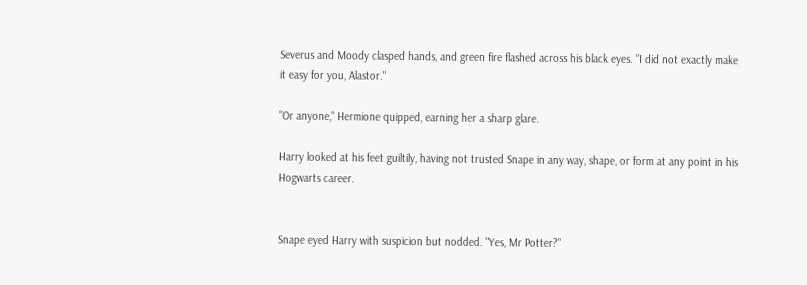Severus and Moody clasped hands, and green fire flashed across his black eyes. "I did not exactly make it easy for you, Alastor."

"Or anyone," Hermione quipped, earning her a sharp glare.

Harry looked at his feet guiltily, having not trusted Snape in any way, shape, or form at any point in his Hogwarts career.


Snape eyed Harry with suspicion but nodded. "Yes, Mr Potter?"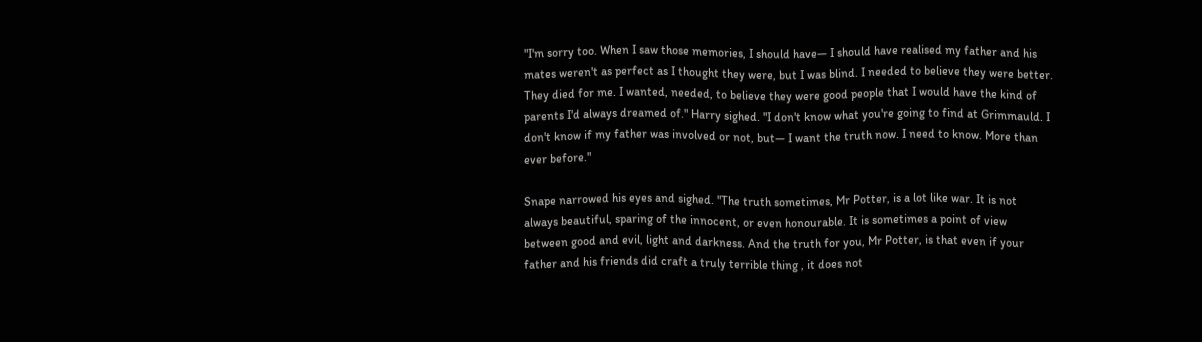"I'm sorry too. When I saw those memories, I should have— I should have realised my father and his mates weren't as perfect as I thought they were, but I was blind. I needed to believe they were better. They died for me. I wanted, needed, to believe they were good people that I would have the kind of parents I'd always dreamed of." Harry sighed. "I don't know what you're going to find at Grimmauld. I don't know if my father was involved or not, but— I want the truth now. I need to know. More than ever before."

Snape narrowed his eyes and sighed. "The truth sometimes, Mr Potter, is a lot like war. It is not always beautiful, sparing of the innocent, or even honourable. It is sometimes a point of view between good and evil, light and darkness. And the truth for you, Mr Potter, is that even if your father and his friends did craft a truly terrible thing , it does not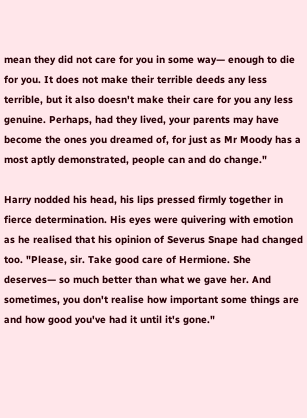mean they did not care for you in some way— enough to die for you. It does not make their terrible deeds any less terrible, but it also doesn't make their care for you any less genuine. Perhaps, had they lived, your parents may have become the ones you dreamed of, for just as Mr Moody has a most aptly demonstrated, people can and do change."

Harry nodded his head, his lips pressed firmly together in fierce determination. His eyes were quivering with emotion as he realised that his opinion of Severus Snape had changed too. "Please, sir. Take good care of Hermione. She deserves— so much better than what we gave her. And sometimes, you don't realise how important some things are and how good you've had it until it's gone."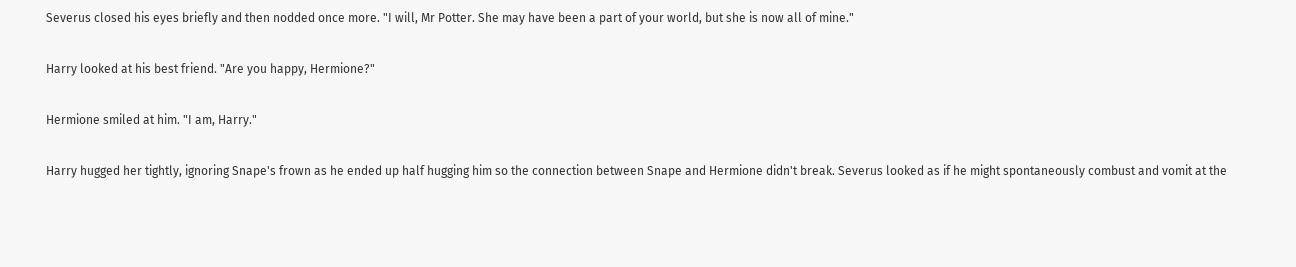Severus closed his eyes briefly and then nodded once more. "I will, Mr Potter. She may have been a part of your world, but she is now all of mine."

Harry looked at his best friend. "Are you happy, Hermione?"

Hermione smiled at him. "I am, Harry."

Harry hugged her tightly, ignoring Snape's frown as he ended up half hugging him so the connection between Snape and Hermione didn't break. Severus looked as if he might spontaneously combust and vomit at the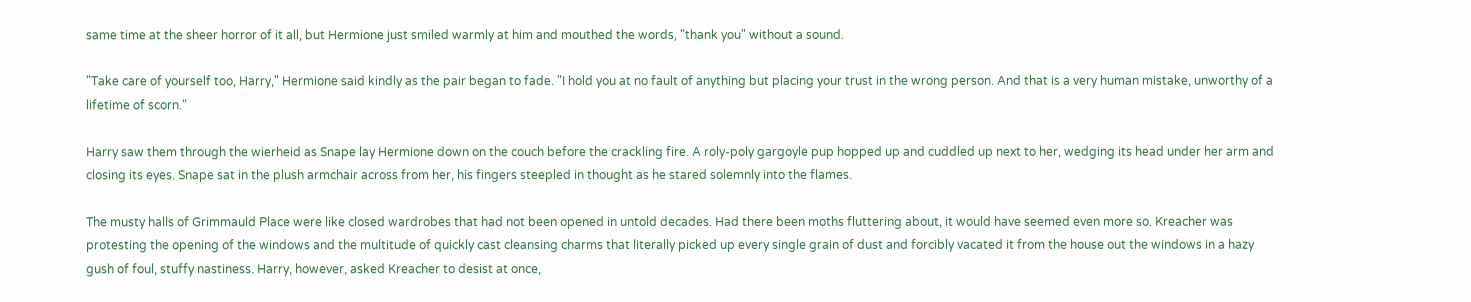same time at the sheer horror of it all, but Hermione just smiled warmly at him and mouthed the words, "thank you" without a sound.

"Take care of yourself too, Harry," Hermione said kindly as the pair began to fade. "I hold you at no fault of anything but placing your trust in the wrong person. And that is a very human mistake, unworthy of a lifetime of scorn."

Harry saw them through the wierheid as Snape lay Hermione down on the couch before the crackling fire. A roly-poly gargoyle pup hopped up and cuddled up next to her, wedging its head under her arm and closing its eyes. Snape sat in the plush armchair across from her, his fingers steepled in thought as he stared solemnly into the flames.

The musty halls of Grimmauld Place were like closed wardrobes that had not been opened in untold decades. Had there been moths fluttering about, it would have seemed even more so. Kreacher was protesting the opening of the windows and the multitude of quickly cast cleansing charms that literally picked up every single grain of dust and forcibly vacated it from the house out the windows in a hazy gush of foul, stuffy nastiness. Harry, however, asked Kreacher to desist at once,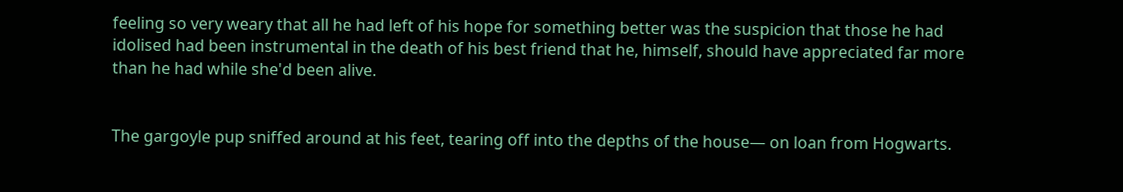feeling so very weary that all he had left of his hope for something better was the suspicion that those he had idolised had been instrumental in the death of his best friend that he, himself, should have appreciated far more than he had while she'd been alive.


The gargoyle pup sniffed around at his feet, tearing off into the depths of the house— on loan from Hogwarts.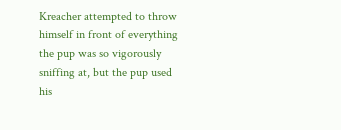Kreacher attempted to throw himself in front of everything the pup was so vigorously sniffing at, but the pup used his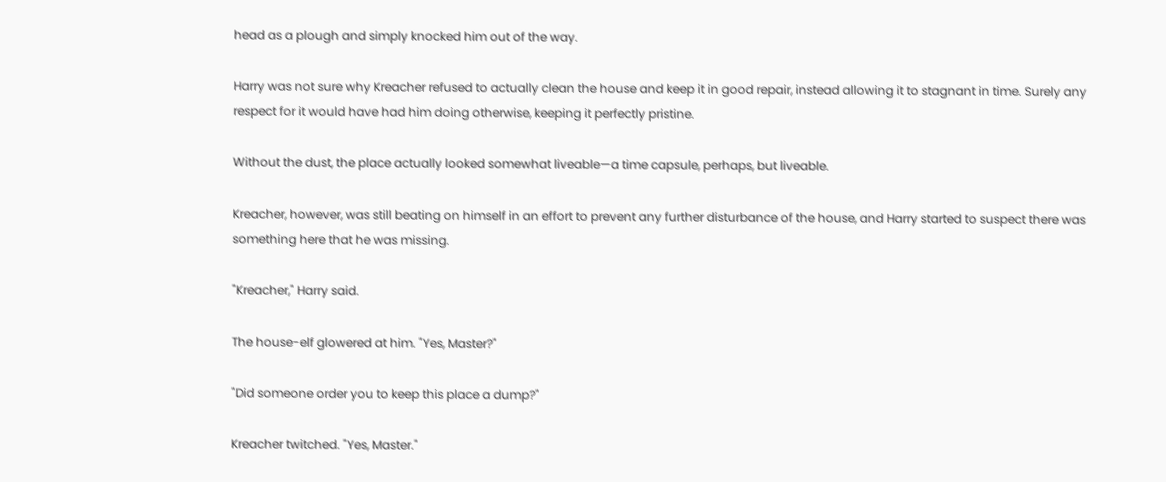head as a plough and simply knocked him out of the way.

Harry was not sure why Kreacher refused to actually clean the house and keep it in good repair, instead allowing it to stagnant in time. Surely any respect for it would have had him doing otherwise, keeping it perfectly pristine.

Without the dust, the place actually looked somewhat liveable—a time capsule, perhaps, but liveable.

Kreacher, however, was still beating on himself in an effort to prevent any further disturbance of the house, and Harry started to suspect there was something here that he was missing.

"Kreacher," Harry said.

The house-elf glowered at him. "Yes, Master?"

"Did someone order you to keep this place a dump?"

Kreacher twitched. "Yes, Master."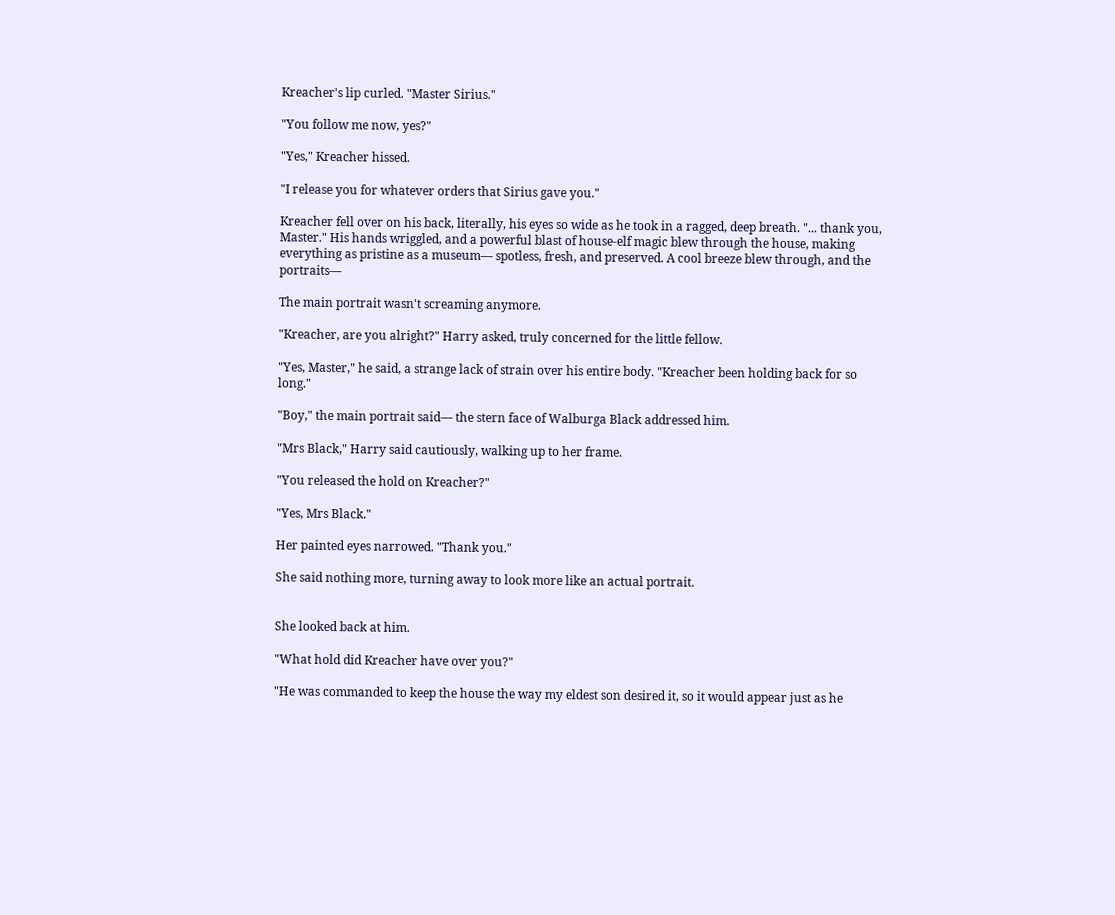Kreacher's lip curled. "Master Sirius."

"You follow me now, yes?"

"Yes," Kreacher hissed.

"I release you for whatever orders that Sirius gave you."

Kreacher fell over on his back, literally, his eyes so wide as he took in a ragged, deep breath. "... thank you, Master." His hands wriggled, and a powerful blast of house-elf magic blew through the house, making everything as pristine as a museum— spotless, fresh, and preserved. A cool breeze blew through, and the portraits—

The main portrait wasn't screaming anymore.

"Kreacher, are you alright?" Harry asked, truly concerned for the little fellow.

"Yes, Master," he said, a strange lack of strain over his entire body. "Kreacher been holding back for so long."

"Boy," the main portrait said— the stern face of Walburga Black addressed him.

"Mrs Black," Harry said cautiously, walking up to her frame.

"You released the hold on Kreacher?"

"Yes, Mrs Black."

Her painted eyes narrowed. "Thank you."

She said nothing more, turning away to look more like an actual portrait.


She looked back at him.

"What hold did Kreacher have over you?"

"He was commanded to keep the house the way my eldest son desired it, so it would appear just as he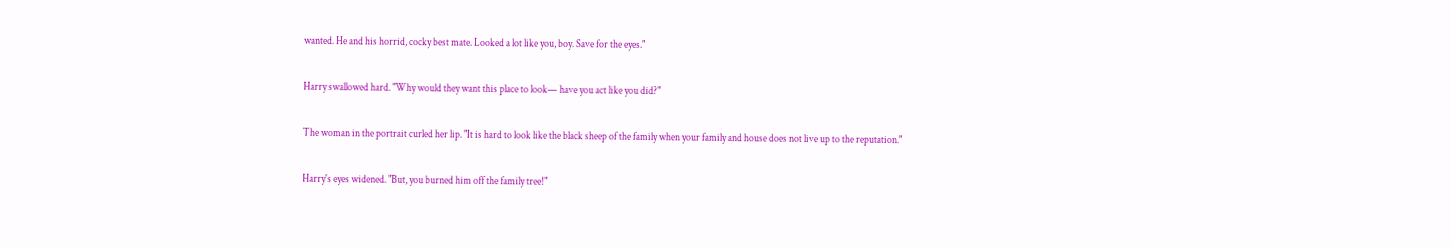wanted. He and his horrid, cocky best mate. Looked a lot like you, boy. Save for the eyes."

Harry swallowed hard. "Why would they want this place to look— have you act like you did?"

The woman in the portrait curled her lip. "It is hard to look like the black sheep of the family when your family and house does not live up to the reputation."

Harry's eyes widened. "But, you burned him off the family tree!"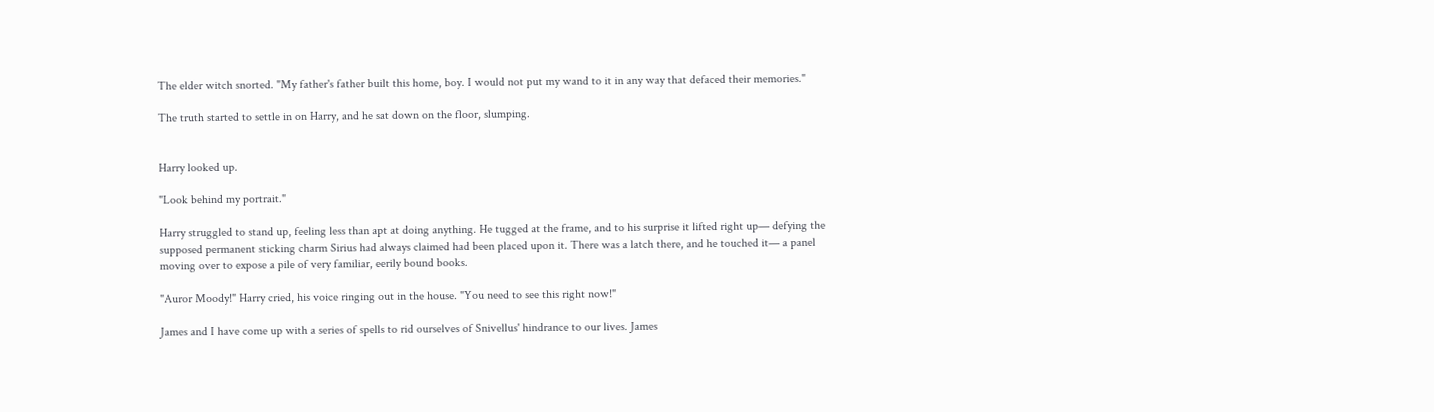The elder witch snorted. "My father's father built this home, boy. I would not put my wand to it in any way that defaced their memories."

The truth started to settle in on Harry, and he sat down on the floor, slumping.


Harry looked up.

"Look behind my portrait."

Harry struggled to stand up, feeling less than apt at doing anything. He tugged at the frame, and to his surprise it lifted right up— defying the supposed permanent sticking charm Sirius had always claimed had been placed upon it. There was a latch there, and he touched it— a panel moving over to expose a pile of very familiar, eerily bound books.

"Auror Moody!" Harry cried, his voice ringing out in the house. "You need to see this right now!"

James and I have come up with a series of spells to rid ourselves of Snivellus' hindrance to our lives. James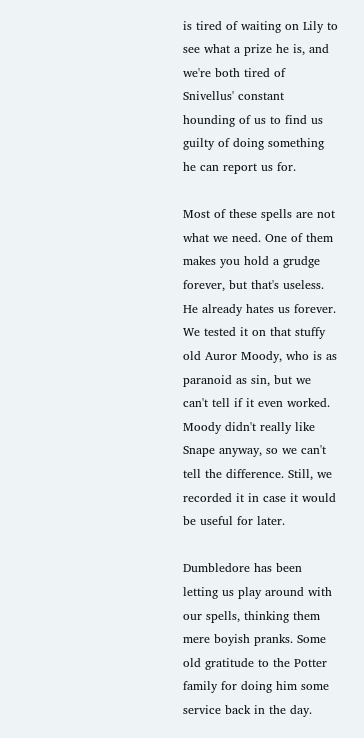is tired of waiting on Lily to see what a prize he is, and we're both tired of Snivellus' constant hounding of us to find us guilty of doing something he can report us for.

Most of these spells are not what we need. One of them makes you hold a grudge forever, but that's useless. He already hates us forever. We tested it on that stuffy old Auror Moody, who is as paranoid as sin, but we can't tell if it even worked. Moody didn't really like Snape anyway, so we can't tell the difference. Still, we recorded it in case it would be useful for later.

Dumbledore has been letting us play around with our spells, thinking them mere boyish pranks. Some old gratitude to the Potter family for doing him some service back in the day.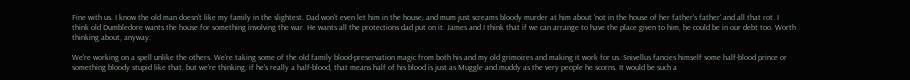Fine with us. I know the old man doesn't like my family in the slightest. Dad won't even let him in the house, and mum just screams bloody murder at him about 'not in the house of her father's father' and all that rot. I think old Dumbledore wants the house for something involving the war. He wants all the protections dad put on it. James and I think that if we can arrange to have the place given to him, he could be in our debt too. Worth thinking about, anyway.

We're working on a spell unlike the others. We're taking some of the old family blood-preservation magic from both his and my old grimoires and making it work for us. Snivellus fancies himself some half-blood prince or something bloody stupid like that, but we're thinking, if he's really a half-blood, that means half of his blood is just as Muggle and muddy as the very people he scorns. It would be such a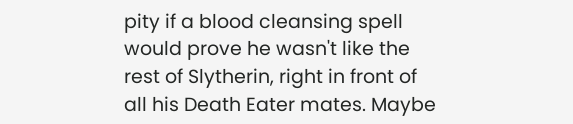pity if a blood cleansing spell would prove he wasn't like the rest of Slytherin, right in front of all his Death Eater mates. Maybe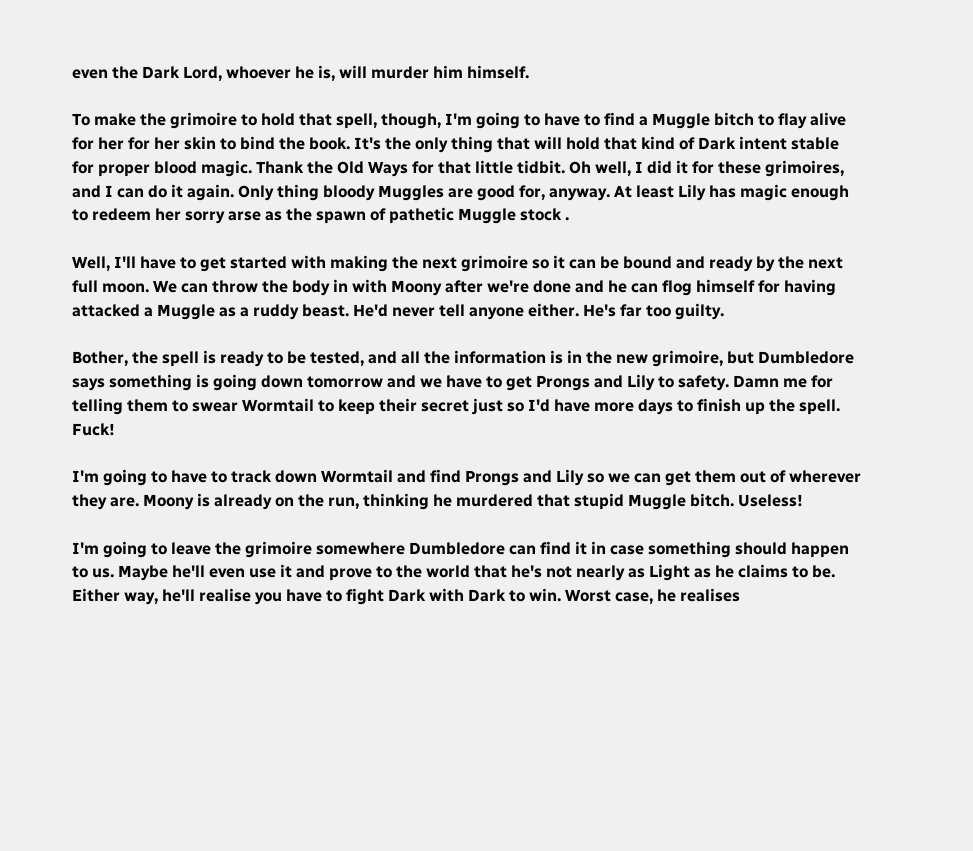even the Dark Lord, whoever he is, will murder him himself.

To make the grimoire to hold that spell, though, I'm going to have to find a Muggle bitch to flay alive for her for her skin to bind the book. It's the only thing that will hold that kind of Dark intent stable for proper blood magic. Thank the Old Ways for that little tidbit. Oh well, I did it for these grimoires, and I can do it again. Only thing bloody Muggles are good for, anyway. At least Lily has magic enough to redeem her sorry arse as the spawn of pathetic Muggle stock .

Well, I'll have to get started with making the next grimoire so it can be bound and ready by the next full moon. We can throw the body in with Moony after we're done and he can flog himself for having attacked a Muggle as a ruddy beast. He'd never tell anyone either. He's far too guilty.

Bother, the spell is ready to be tested, and all the information is in the new grimoire, but Dumbledore says something is going down tomorrow and we have to get Prongs and Lily to safety. Damn me for telling them to swear Wormtail to keep their secret just so I'd have more days to finish up the spell. Fuck!

I'm going to have to track down Wormtail and find Prongs and Lily so we can get them out of wherever they are. Moony is already on the run, thinking he murdered that stupid Muggle bitch. Useless!

I'm going to leave the grimoire somewhere Dumbledore can find it in case something should happen to us. Maybe he'll even use it and prove to the world that he's not nearly as Light as he claims to be. Either way, he'll realise you have to fight Dark with Dark to win. Worst case, he realises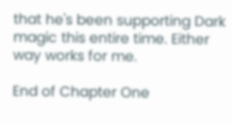that he's been supporting Dark magic this entire time. Either way works for me.

End of Chapter One